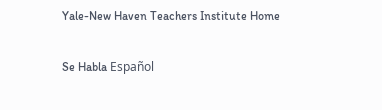Yale-New Haven Teachers Institute Home

Se Habla Español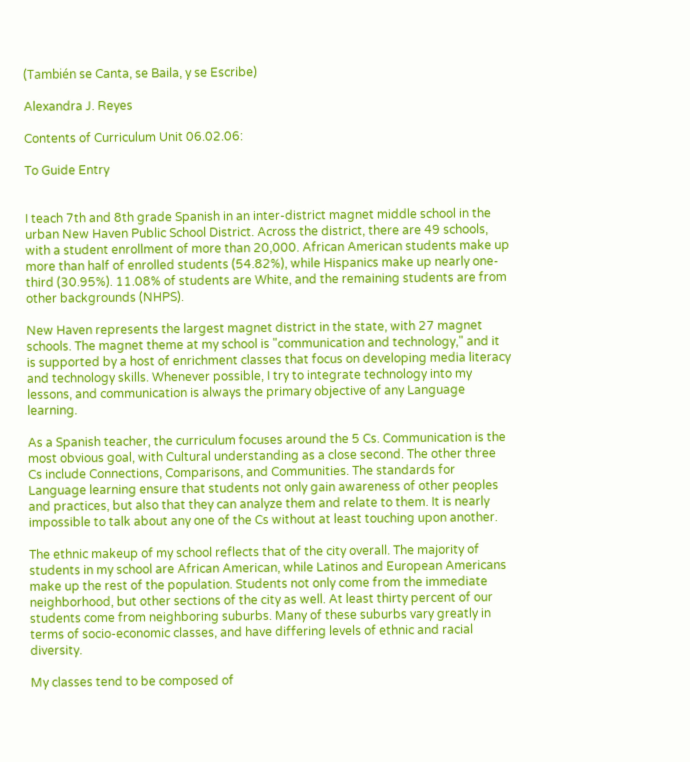(También se Canta, se Baila, y se Escribe)

Alexandra J. Reyes

Contents of Curriculum Unit 06.02.06:

To Guide Entry


I teach 7th and 8th grade Spanish in an inter-district magnet middle school in the urban New Haven Public School District. Across the district, there are 49 schools, with a student enrollment of more than 20,000. African American students make up more than half of enrolled students (54.82%), while Hispanics make up nearly one-third (30.95%). 11.08% of students are White, and the remaining students are from other backgrounds (NHPS).

New Haven represents the largest magnet district in the state, with 27 magnet schools. The magnet theme at my school is "communication and technology," and it is supported by a host of enrichment classes that focus on developing media literacy and technology skills. Whenever possible, I try to integrate technology into my lessons, and communication is always the primary objective of any Language learning.

As a Spanish teacher, the curriculum focuses around the 5 Cs. Communication is the most obvious goal, with Cultural understanding as a close second. The other three Cs include Connections, Comparisons, and Communities. The standards for Language learning ensure that students not only gain awareness of other peoples and practices, but also that they can analyze them and relate to them. It is nearly impossible to talk about any one of the Cs without at least touching upon another.

The ethnic makeup of my school reflects that of the city overall. The majority of students in my school are African American, while Latinos and European Americans make up the rest of the population. Students not only come from the immediate neighborhood, but other sections of the city as well. At least thirty percent of our students come from neighboring suburbs. Many of these suburbs vary greatly in terms of socio-economic classes, and have differing levels of ethnic and racial diversity.

My classes tend to be composed of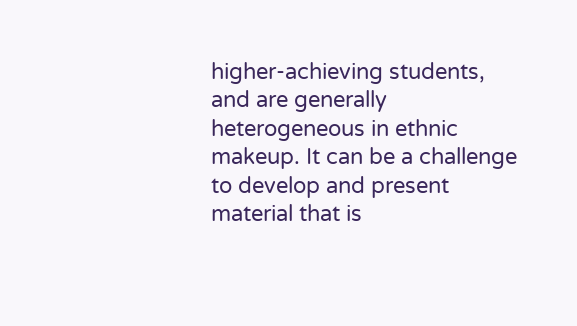higher-achieving students, and are generally heterogeneous in ethnic makeup. It can be a challenge to develop and present material that is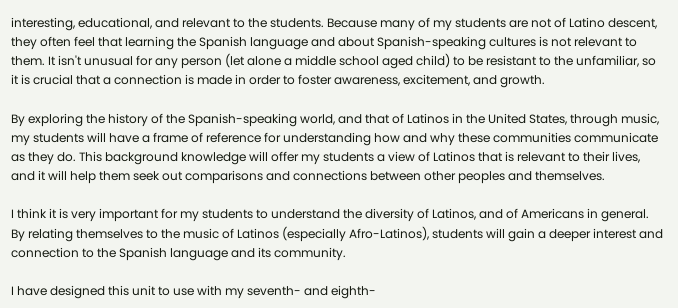interesting, educational, and relevant to the students. Because many of my students are not of Latino descent, they often feel that learning the Spanish language and about Spanish-speaking cultures is not relevant to them. It isn't unusual for any person (let alone a middle school aged child) to be resistant to the unfamiliar, so it is crucial that a connection is made in order to foster awareness, excitement, and growth.

By exploring the history of the Spanish-speaking world, and that of Latinos in the United States, through music, my students will have a frame of reference for understanding how and why these communities communicate as they do. This background knowledge will offer my students a view of Latinos that is relevant to their lives, and it will help them seek out comparisons and connections between other peoples and themselves.

I think it is very important for my students to understand the diversity of Latinos, and of Americans in general. By relating themselves to the music of Latinos (especially Afro-Latinos), students will gain a deeper interest and connection to the Spanish language and its community.

I have designed this unit to use with my seventh- and eighth-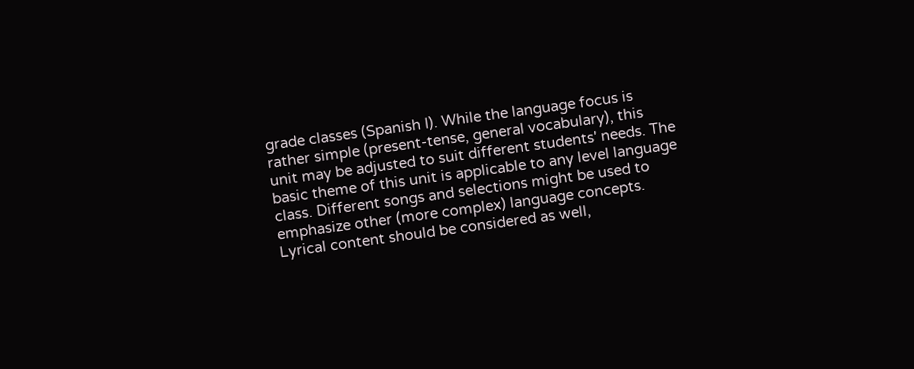grade classes (Spanish I). While the language focus is rather simple (present-tense, general vocabulary), this unit may be adjusted to suit different students' needs. The basic theme of this unit is applicable to any level language class. Different songs and selections might be used to emphasize other (more complex) language concepts. Lyrical content should be considered as well,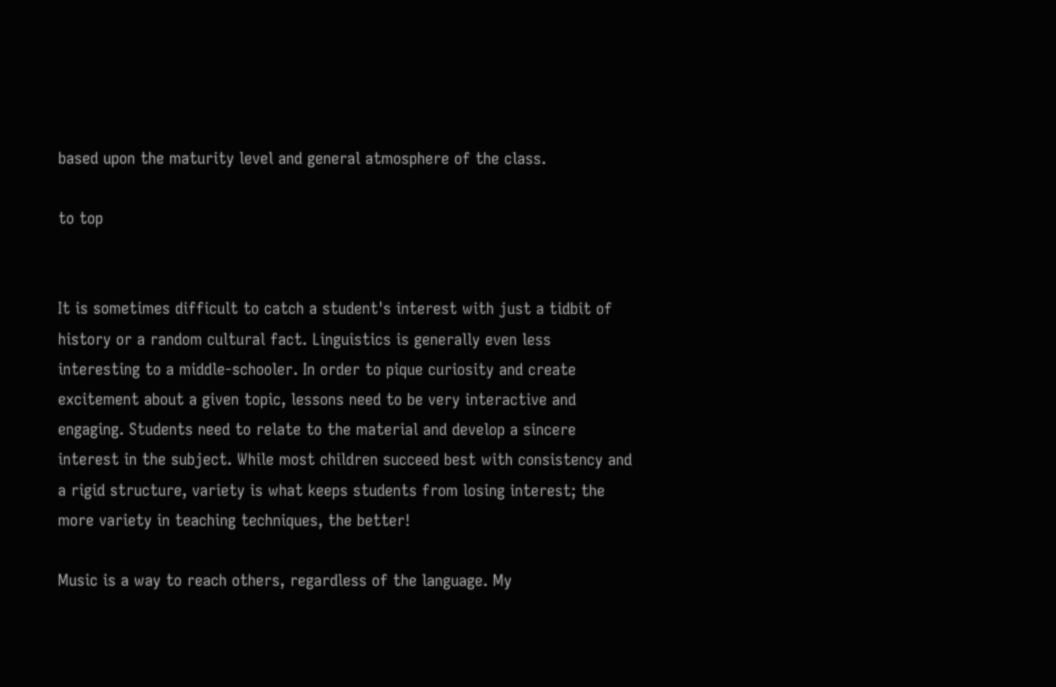based upon the maturity level and general atmosphere of the class.

to top


It is sometimes difficult to catch a student's interest with just a tidbit of history or a random cultural fact. Linguistics is generally even less interesting to a middle-schooler. In order to pique curiosity and create excitement about a given topic, lessons need to be very interactive and engaging. Students need to relate to the material and develop a sincere interest in the subject. While most children succeed best with consistency and a rigid structure, variety is what keeps students from losing interest; the more variety in teaching techniques, the better!

Music is a way to reach others, regardless of the language. My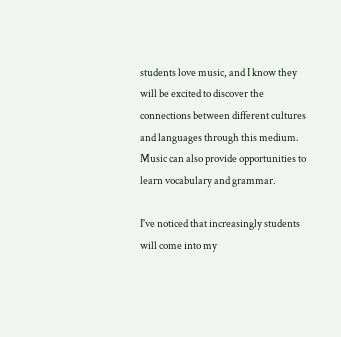students love music, and I know they will be excited to discover the connections between different cultures and languages through this medium. Music can also provide opportunities to learn vocabulary and grammar.

I've noticed that increasingly students will come into my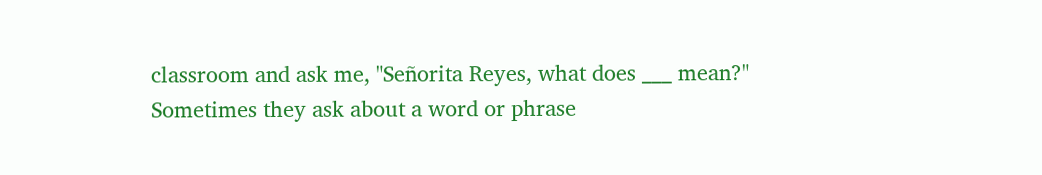classroom and ask me, "Señorita Reyes, what does ___ mean?" Sometimes they ask about a word or phrase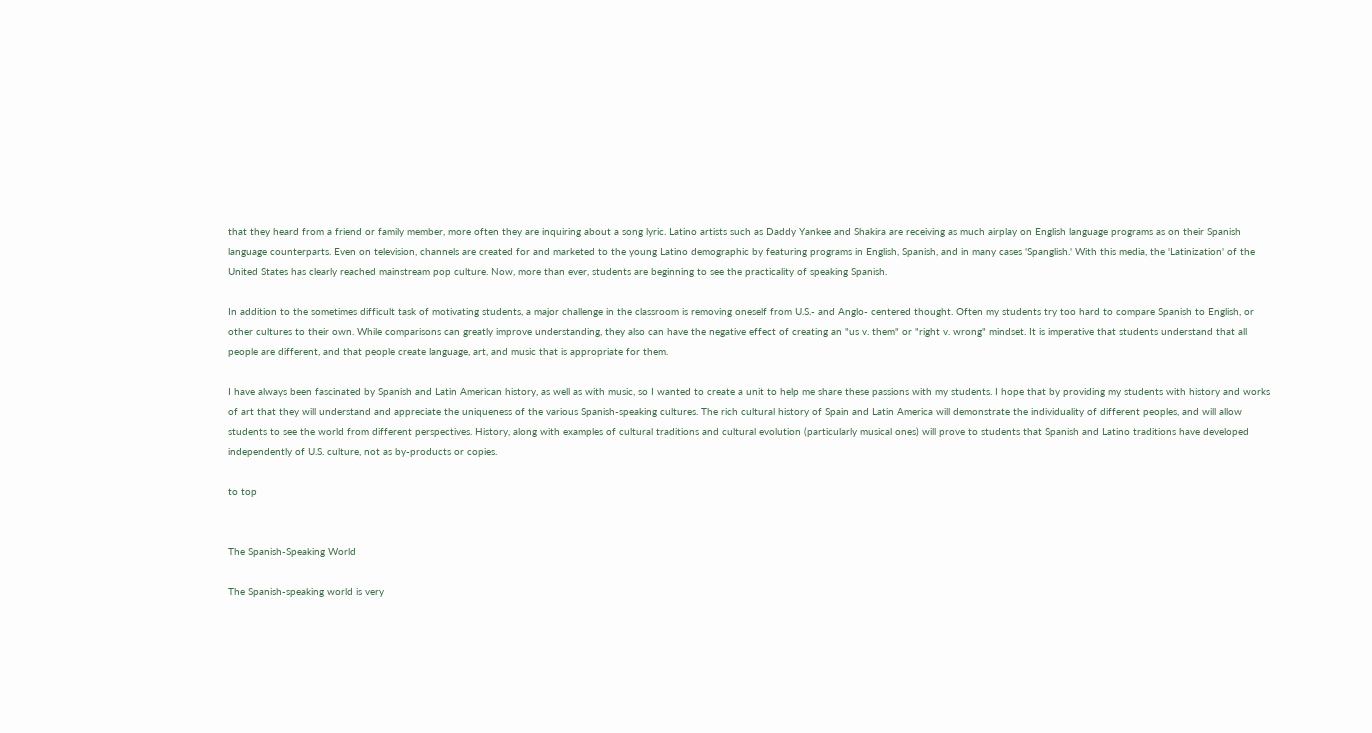that they heard from a friend or family member, more often they are inquiring about a song lyric. Latino artists such as Daddy Yankee and Shakira are receiving as much airplay on English language programs as on their Spanish language counterparts. Even on television, channels are created for and marketed to the young Latino demographic by featuring programs in English, Spanish, and in many cases 'Spanglish.' With this media, the 'Latinization' of the United States has clearly reached mainstream pop culture. Now, more than ever, students are beginning to see the practicality of speaking Spanish.

In addition to the sometimes difficult task of motivating students, a major challenge in the classroom is removing oneself from U.S.- and Anglo- centered thought. Often my students try too hard to compare Spanish to English, or other cultures to their own. While comparisons can greatly improve understanding, they also can have the negative effect of creating an "us v. them" or "right v. wrong" mindset. It is imperative that students understand that all people are different, and that people create language, art, and music that is appropriate for them.

I have always been fascinated by Spanish and Latin American history, as well as with music, so I wanted to create a unit to help me share these passions with my students. I hope that by providing my students with history and works of art that they will understand and appreciate the uniqueness of the various Spanish-speaking cultures. The rich cultural history of Spain and Latin America will demonstrate the individuality of different peoples, and will allow students to see the world from different perspectives. History, along with examples of cultural traditions and cultural evolution (particularly musical ones) will prove to students that Spanish and Latino traditions have developed independently of U.S. culture, not as by-products or copies.

to top


The Spanish-Speaking World

The Spanish-speaking world is very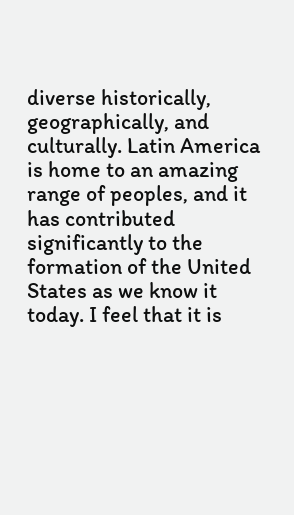diverse historically, geographically, and culturally. Latin America is home to an amazing range of peoples, and it has contributed significantly to the formation of the United States as we know it today. I feel that it is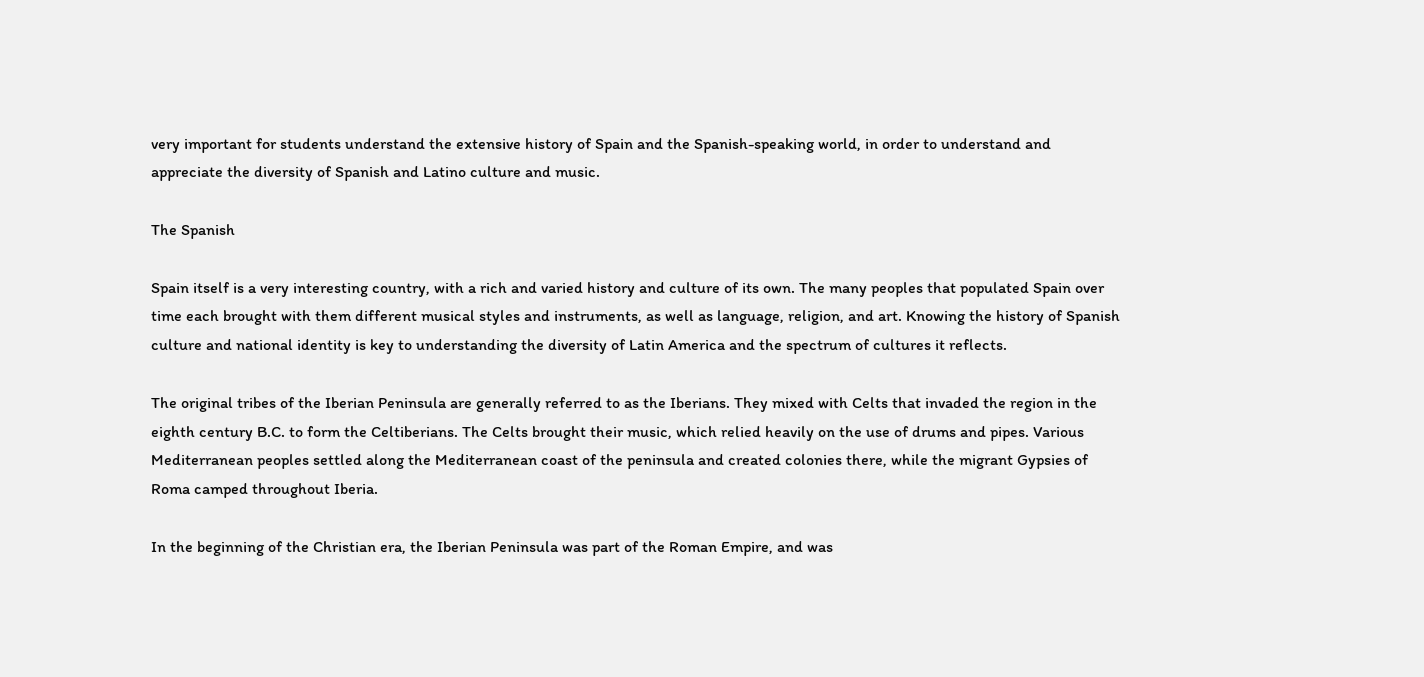very important for students understand the extensive history of Spain and the Spanish-speaking world, in order to understand and appreciate the diversity of Spanish and Latino culture and music.

The Spanish

Spain itself is a very interesting country, with a rich and varied history and culture of its own. The many peoples that populated Spain over time each brought with them different musical styles and instruments, as well as language, religion, and art. Knowing the history of Spanish culture and national identity is key to understanding the diversity of Latin America and the spectrum of cultures it reflects.

The original tribes of the Iberian Peninsula are generally referred to as the Iberians. They mixed with Celts that invaded the region in the eighth century B.C. to form the Celtiberians. The Celts brought their music, which relied heavily on the use of drums and pipes. Various Mediterranean peoples settled along the Mediterranean coast of the peninsula and created colonies there, while the migrant Gypsies of Roma camped throughout Iberia.

In the beginning of the Christian era, the Iberian Peninsula was part of the Roman Empire, and was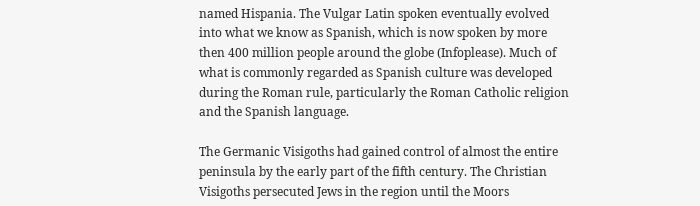named Hispania. The Vulgar Latin spoken eventually evolved into what we know as Spanish, which is now spoken by more then 400 million people around the globe (Infoplease). Much of what is commonly regarded as Spanish culture was developed during the Roman rule, particularly the Roman Catholic religion and the Spanish language.

The Germanic Visigoths had gained control of almost the entire peninsula by the early part of the fifth century. The Christian Visigoths persecuted Jews in the region until the Moors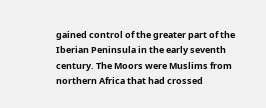gained control of the greater part of the Iberian Peninsula in the early seventh century. The Moors were Muslims from northern Africa that had crossed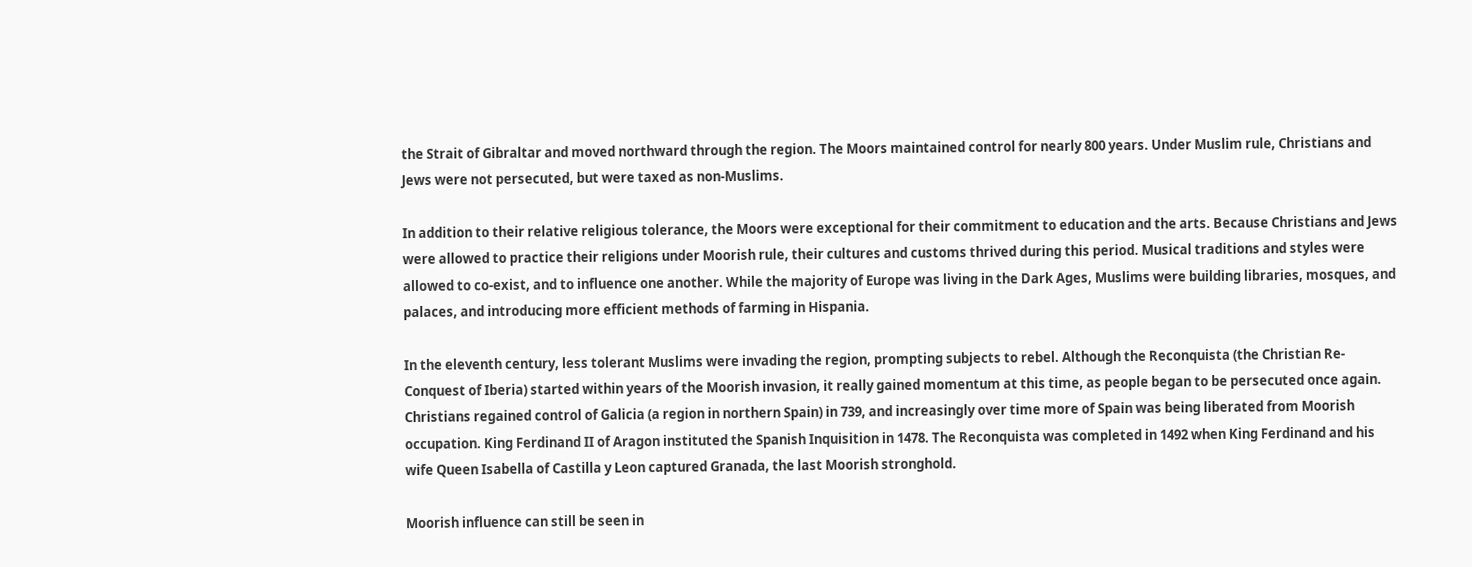the Strait of Gibraltar and moved northward through the region. The Moors maintained control for nearly 800 years. Under Muslim rule, Christians and Jews were not persecuted, but were taxed as non-Muslims.

In addition to their relative religious tolerance, the Moors were exceptional for their commitment to education and the arts. Because Christians and Jews were allowed to practice their religions under Moorish rule, their cultures and customs thrived during this period. Musical traditions and styles were allowed to co-exist, and to influence one another. While the majority of Europe was living in the Dark Ages, Muslims were building libraries, mosques, and palaces, and introducing more efficient methods of farming in Hispania.

In the eleventh century, less tolerant Muslims were invading the region, prompting subjects to rebel. Although the Reconquista (the Christian Re-Conquest of Iberia) started within years of the Moorish invasion, it really gained momentum at this time, as people began to be persecuted once again. Christians regained control of Galicia (a region in northern Spain) in 739, and increasingly over time more of Spain was being liberated from Moorish occupation. King Ferdinand II of Aragon instituted the Spanish Inquisition in 1478. The Reconquista was completed in 1492 when King Ferdinand and his wife Queen Isabella of Castilla y Leon captured Granada, the last Moorish stronghold.

Moorish influence can still be seen in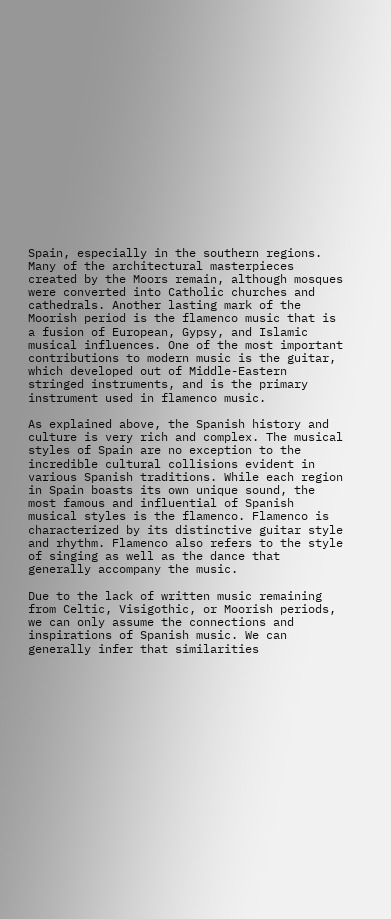Spain, especially in the southern regions. Many of the architectural masterpieces created by the Moors remain, although mosques were converted into Catholic churches and cathedrals. Another lasting mark of the Moorish period is the flamenco music that is a fusion of European, Gypsy, and Islamic musical influences. One of the most important contributions to modern music is the guitar, which developed out of Middle-Eastern stringed instruments, and is the primary instrument used in flamenco music.

As explained above, the Spanish history and culture is very rich and complex. The musical styles of Spain are no exception to the incredible cultural collisions evident in various Spanish traditions. While each region in Spain boasts its own unique sound, the most famous and influential of Spanish musical styles is the flamenco. Flamenco is characterized by its distinctive guitar style and rhythm. Flamenco also refers to the style of singing as well as the dance that generally accompany the music.

Due to the lack of written music remaining from Celtic, Visigothic, or Moorish periods, we can only assume the connections and inspirations of Spanish music. We can generally infer that similarities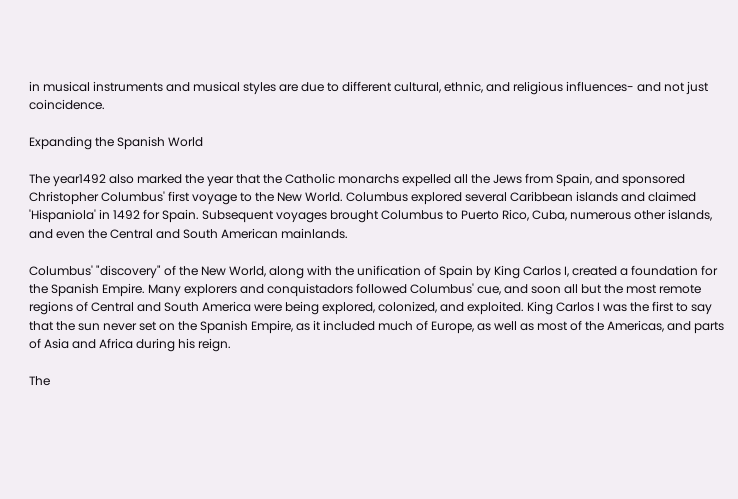in musical instruments and musical styles are due to different cultural, ethnic, and religious influences- and not just coincidence.

Expanding the Spanish World

The year1492 also marked the year that the Catholic monarchs expelled all the Jews from Spain, and sponsored Christopher Columbus' first voyage to the New World. Columbus explored several Caribbean islands and claimed 'Hispaniola' in 1492 for Spain. Subsequent voyages brought Columbus to Puerto Rico, Cuba, numerous other islands, and even the Central and South American mainlands.

Columbus' "discovery" of the New World, along with the unification of Spain by King Carlos I, created a foundation for the Spanish Empire. Many explorers and conquistadors followed Columbus' cue, and soon all but the most remote regions of Central and South America were being explored, colonized, and exploited. King Carlos I was the first to say that the sun never set on the Spanish Empire, as it included much of Europe, as well as most of the Americas, and parts of Asia and Africa during his reign.

The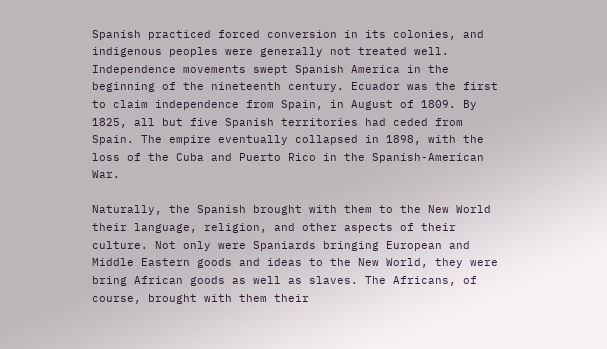Spanish practiced forced conversion in its colonies, and indigenous peoples were generally not treated well. Independence movements swept Spanish America in the beginning of the nineteenth century. Ecuador was the first to claim independence from Spain, in August of 1809. By 1825, all but five Spanish territories had ceded from Spain. The empire eventually collapsed in 1898, with the loss of the Cuba and Puerto Rico in the Spanish-American War.

Naturally, the Spanish brought with them to the New World their language, religion, and other aspects of their culture. Not only were Spaniards bringing European and Middle Eastern goods and ideas to the New World, they were bring African goods as well as slaves. The Africans, of course, brought with them their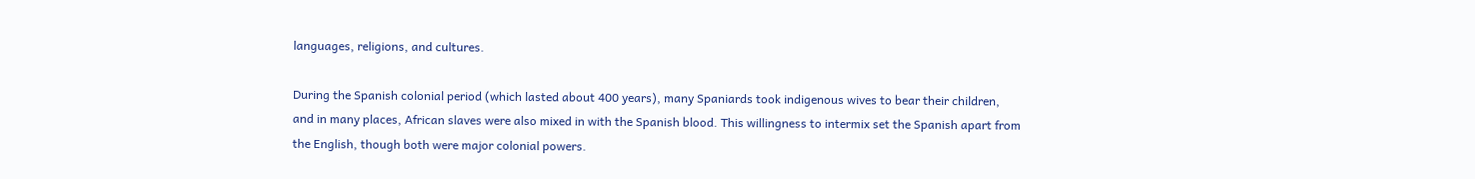languages, religions, and cultures.

During the Spanish colonial period (which lasted about 400 years), many Spaniards took indigenous wives to bear their children, and in many places, African slaves were also mixed in with the Spanish blood. This willingness to intermix set the Spanish apart from the English, though both were major colonial powers.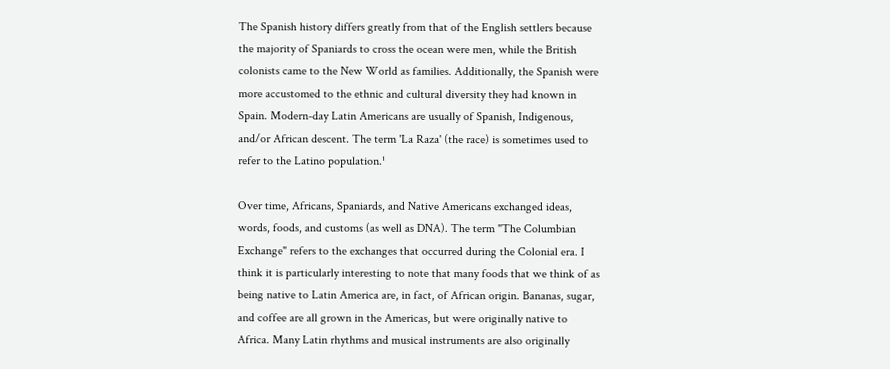The Spanish history differs greatly from that of the English settlers because the majority of Spaniards to cross the ocean were men, while the British colonists came to the New World as families. Additionally, the Spanish were more accustomed to the ethnic and cultural diversity they had known in Spain. Modern-day Latin Americans are usually of Spanish, Indigenous, and/or African descent. The term 'La Raza' (the race) is sometimes used to refer to the Latino population.¹

Over time, Africans, Spaniards, and Native Americans exchanged ideas, words, foods, and customs (as well as DNA). The term "The Columbian Exchange" refers to the exchanges that occurred during the Colonial era. I think it is particularly interesting to note that many foods that we think of as being native to Latin America are, in fact, of African origin. Bananas, sugar, and coffee are all grown in the Americas, but were originally native to Africa. Many Latin rhythms and musical instruments are also originally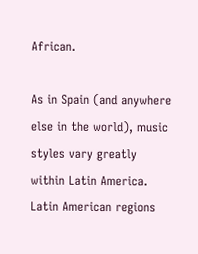African.

As in Spain (and anywhere else in the world), music styles vary greatly within Latin America. Latin American regions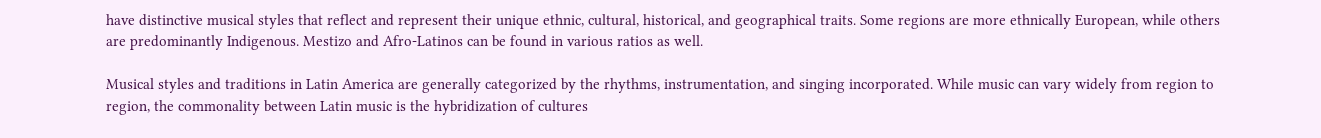have distinctive musical styles that reflect and represent their unique ethnic, cultural, historical, and geographical traits. Some regions are more ethnically European, while others are predominantly Indigenous. Mestizo and Afro-Latinos can be found in various ratios as well.

Musical styles and traditions in Latin America are generally categorized by the rhythms, instrumentation, and singing incorporated. While music can vary widely from region to region, the commonality between Latin music is the hybridization of cultures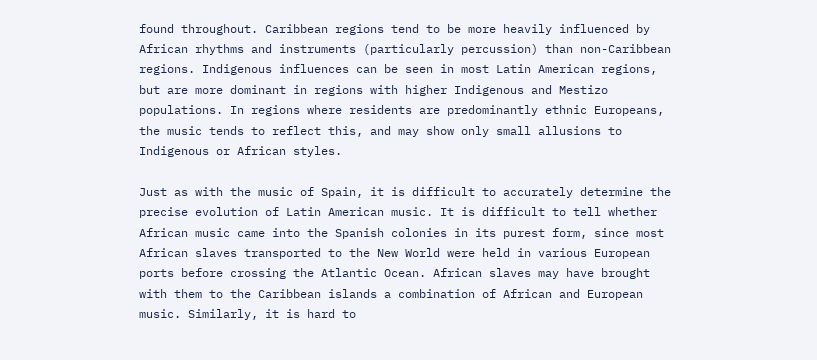found throughout. Caribbean regions tend to be more heavily influenced by African rhythms and instruments (particularly percussion) than non-Caribbean regions. Indigenous influences can be seen in most Latin American regions, but are more dominant in regions with higher Indigenous and Mestizo populations. In regions where residents are predominantly ethnic Europeans, the music tends to reflect this, and may show only small allusions to Indigenous or African styles.

Just as with the music of Spain, it is difficult to accurately determine the precise evolution of Latin American music. It is difficult to tell whether African music came into the Spanish colonies in its purest form, since most African slaves transported to the New World were held in various European ports before crossing the Atlantic Ocean. African slaves may have brought with them to the Caribbean islands a combination of African and European music. Similarly, it is hard to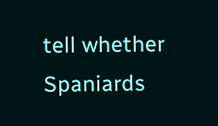tell whether Spaniards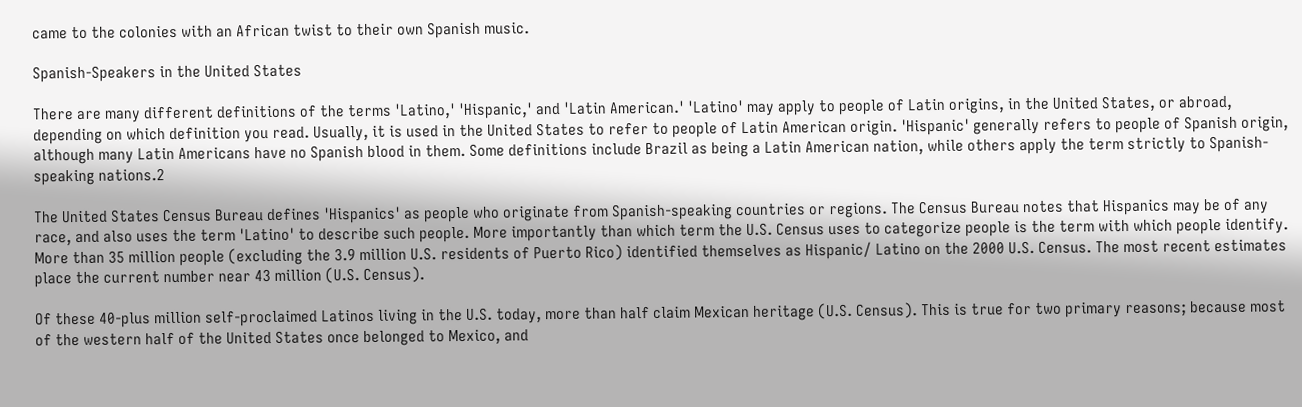came to the colonies with an African twist to their own Spanish music.

Spanish-Speakers in the United States

There are many different definitions of the terms 'Latino,' 'Hispanic,' and 'Latin American.' 'Latino' may apply to people of Latin origins, in the United States, or abroad, depending on which definition you read. Usually, it is used in the United States to refer to people of Latin American origin. 'Hispanic' generally refers to people of Spanish origin, although many Latin Americans have no Spanish blood in them. Some definitions include Brazil as being a Latin American nation, while others apply the term strictly to Spanish-speaking nations.2

The United States Census Bureau defines 'Hispanics' as people who originate from Spanish-speaking countries or regions. The Census Bureau notes that Hispanics may be of any race, and also uses the term 'Latino' to describe such people. More importantly than which term the U.S. Census uses to categorize people is the term with which people identify. More than 35 million people (excluding the 3.9 million U.S. residents of Puerto Rico) identified themselves as Hispanic/ Latino on the 2000 U.S. Census. The most recent estimates place the current number near 43 million (U.S. Census).

Of these 40-plus million self-proclaimed Latinos living in the U.S. today, more than half claim Mexican heritage (U.S. Census). This is true for two primary reasons; because most of the western half of the United States once belonged to Mexico, and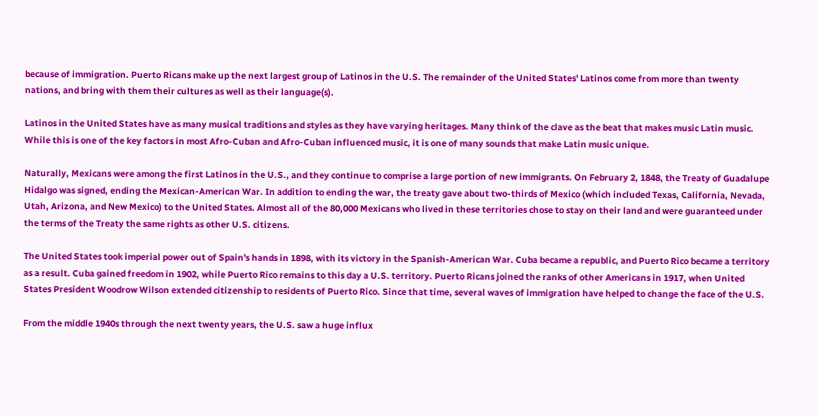because of immigration. Puerto Ricans make up the next largest group of Latinos in the U.S. The remainder of the United States' Latinos come from more than twenty nations, and bring with them their cultures as well as their language(s).

Latinos in the United States have as many musical traditions and styles as they have varying heritages. Many think of the clave as the beat that makes music Latin music. While this is one of the key factors in most Afro-Cuban and Afro-Cuban influenced music, it is one of many sounds that make Latin music unique.

Naturally, Mexicans were among the first Latinos in the U.S., and they continue to comprise a large portion of new immigrants. On February 2, 1848, the Treaty of Guadalupe Hidalgo was signed, ending the Mexican-American War. In addition to ending the war, the treaty gave about two-thirds of Mexico (which included Texas, California, Nevada, Utah, Arizona, and New Mexico) to the United States. Almost all of the 80,000 Mexicans who lived in these territories chose to stay on their land and were guaranteed under the terms of the Treaty the same rights as other U.S. citizens.

The United States took imperial power out of Spain's hands in 1898, with its victory in the Spanish-American War. Cuba became a republic, and Puerto Rico became a territory as a result. Cuba gained freedom in 1902, while Puerto Rico remains to this day a U.S. territory. Puerto Ricans joined the ranks of other Americans in 1917, when United States President Woodrow Wilson extended citizenship to residents of Puerto Rico. Since that time, several waves of immigration have helped to change the face of the U.S.

From the middle 1940s through the next twenty years, the U.S. saw a huge influx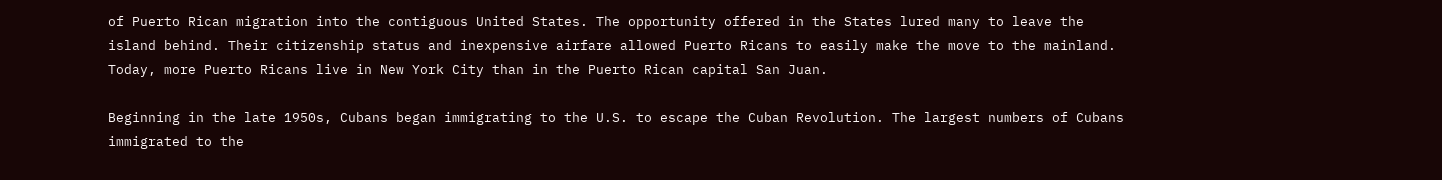of Puerto Rican migration into the contiguous United States. The opportunity offered in the States lured many to leave the island behind. Their citizenship status and inexpensive airfare allowed Puerto Ricans to easily make the move to the mainland. Today, more Puerto Ricans live in New York City than in the Puerto Rican capital San Juan.

Beginning in the late 1950s, Cubans began immigrating to the U.S. to escape the Cuban Revolution. The largest numbers of Cubans immigrated to the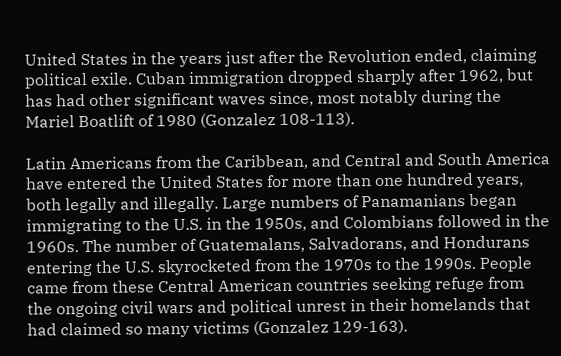United States in the years just after the Revolution ended, claiming political exile. Cuban immigration dropped sharply after 1962, but has had other significant waves since, most notably during the Mariel Boatlift of 1980 (Gonzalez 108-113).

Latin Americans from the Caribbean, and Central and South America have entered the United States for more than one hundred years, both legally and illegally. Large numbers of Panamanians began immigrating to the U.S. in the 1950s, and Colombians followed in the 1960s. The number of Guatemalans, Salvadorans, and Hondurans entering the U.S. skyrocketed from the 1970s to the 1990s. People came from these Central American countries seeking refuge from the ongoing civil wars and political unrest in their homelands that had claimed so many victims (Gonzalez 129-163).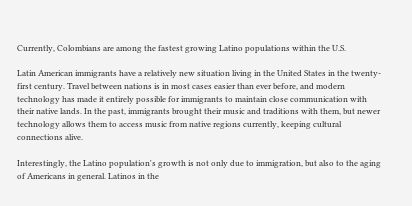Currently, Colombians are among the fastest growing Latino populations within the U.S.

Latin American immigrants have a relatively new situation living in the United States in the twenty-first century. Travel between nations is in most cases easier than ever before, and modern technology has made it entirely possible for immigrants to maintain close communication with their native lands. In the past, immigrants brought their music and traditions with them, but newer technology allows them to access music from native regions currently, keeping cultural connections alive.

Interestingly, the Latino population's growth is not only due to immigration, but also to the aging of Americans in general. Latinos in the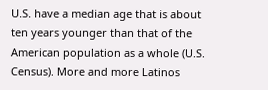U.S. have a median age that is about ten years younger than that of the American population as a whole (U.S. Census). More and more Latinos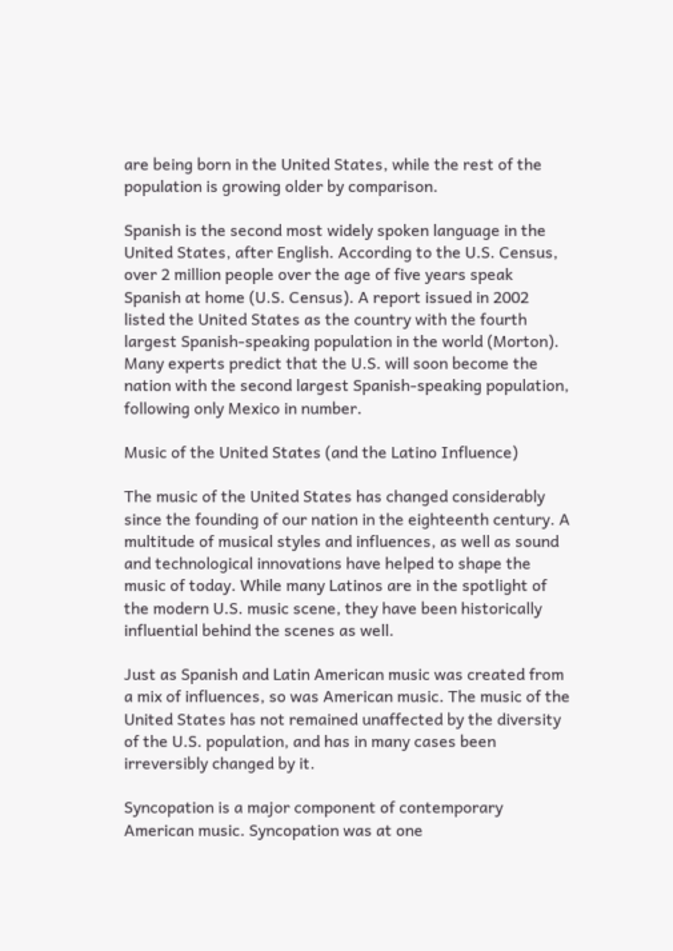are being born in the United States, while the rest of the population is growing older by comparison.

Spanish is the second most widely spoken language in the United States, after English. According to the U.S. Census, over 2 million people over the age of five years speak Spanish at home (U.S. Census). A report issued in 2002 listed the United States as the country with the fourth largest Spanish-speaking population in the world (Morton). Many experts predict that the U.S. will soon become the nation with the second largest Spanish-speaking population, following only Mexico in number.

Music of the United States (and the Latino Influence)

The music of the United States has changed considerably since the founding of our nation in the eighteenth century. A multitude of musical styles and influences, as well as sound and technological innovations have helped to shape the music of today. While many Latinos are in the spotlight of the modern U.S. music scene, they have been historically influential behind the scenes as well.

Just as Spanish and Latin American music was created from a mix of influences, so was American music. The music of the United States has not remained unaffected by the diversity of the U.S. population, and has in many cases been irreversibly changed by it.

Syncopation is a major component of contemporary American music. Syncopation was at one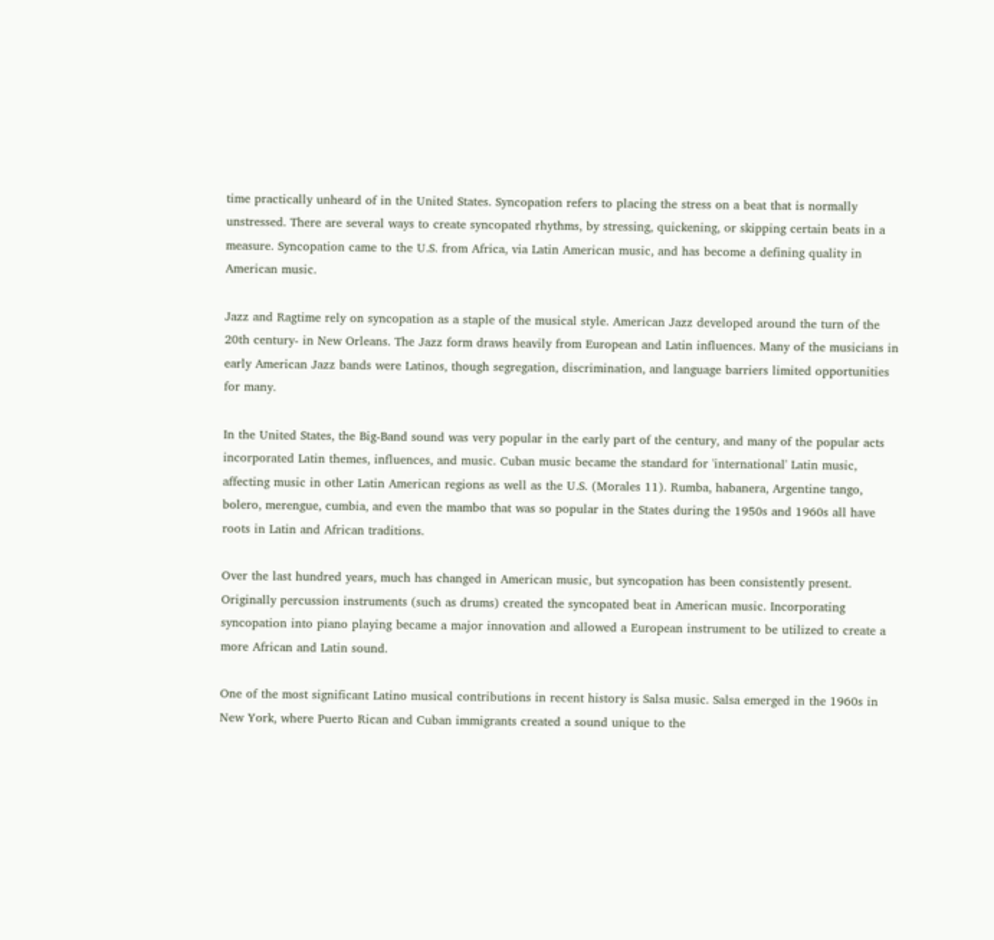time practically unheard of in the United States. Syncopation refers to placing the stress on a beat that is normally unstressed. There are several ways to create syncopated rhythms, by stressing, quickening, or skipping certain beats in a measure. Syncopation came to the U.S. from Africa, via Latin American music, and has become a defining quality in American music.

Jazz and Ragtime rely on syncopation as a staple of the musical style. American Jazz developed around the turn of the 20th century- in New Orleans. The Jazz form draws heavily from European and Latin influences. Many of the musicians in early American Jazz bands were Latinos, though segregation, discrimination, and language barriers limited opportunities for many.

In the United States, the Big-Band sound was very popular in the early part of the century, and many of the popular acts incorporated Latin themes, influences, and music. Cuban music became the standard for 'international' Latin music, affecting music in other Latin American regions as well as the U.S. (Morales 11). Rumba, habanera, Argentine tango, bolero, merengue, cumbia, and even the mambo that was so popular in the States during the 1950s and 1960s all have roots in Latin and African traditions.

Over the last hundred years, much has changed in American music, but syncopation has been consistently present. Originally percussion instruments (such as drums) created the syncopated beat in American music. Incorporating syncopation into piano playing became a major innovation and allowed a European instrument to be utilized to create a more African and Latin sound.

One of the most significant Latino musical contributions in recent history is Salsa music. Salsa emerged in the 1960s in New York, where Puerto Rican and Cuban immigrants created a sound unique to the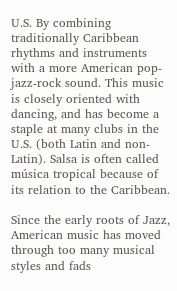U.S. By combining traditionally Caribbean rhythms and instruments with a more American pop-jazz-rock sound. This music is closely oriented with dancing, and has become a staple at many clubs in the U.S. (both Latin and non-Latin). Salsa is often called música tropical because of its relation to the Caribbean.

Since the early roots of Jazz, American music has moved through too many musical styles and fads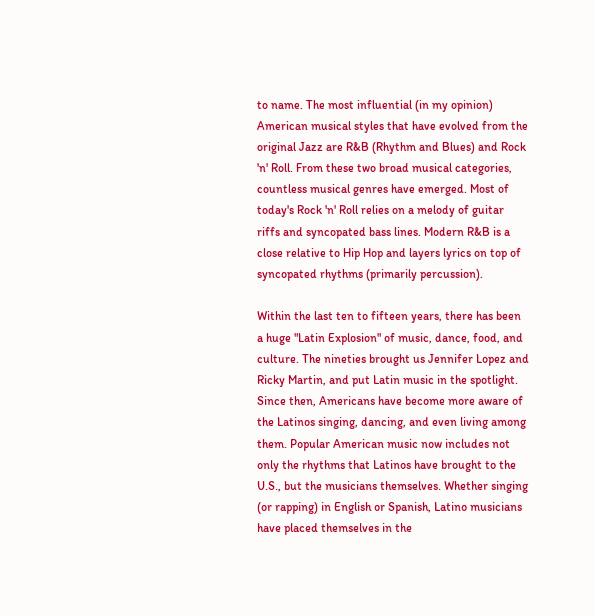to name. The most influential (in my opinion) American musical styles that have evolved from the original Jazz are R&B (Rhythm and Blues) and Rock 'n' Roll. From these two broad musical categories, countless musical genres have emerged. Most of today's Rock 'n' Roll relies on a melody of guitar riffs and syncopated bass lines. Modern R&B is a close relative to Hip Hop and layers lyrics on top of syncopated rhythms (primarily percussion).

Within the last ten to fifteen years, there has been a huge "Latin Explosion" of music, dance, food, and culture. The nineties brought us Jennifer Lopez and Ricky Martin, and put Latin music in the spotlight. Since then, Americans have become more aware of the Latinos singing, dancing, and even living among them. Popular American music now includes not only the rhythms that Latinos have brought to the U.S., but the musicians themselves. Whether singing (or rapping) in English or Spanish, Latino musicians have placed themselves in the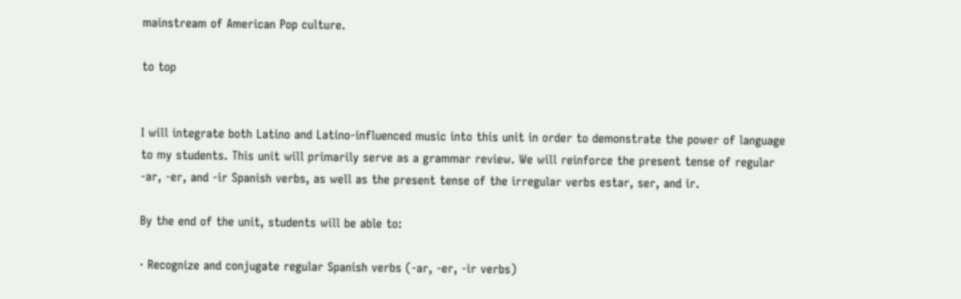mainstream of American Pop culture.

to top


I will integrate both Latino and Latino-influenced music into this unit in order to demonstrate the power of language to my students. This unit will primarily serve as a grammar review. We will reinforce the present tense of regular -ar, -er, and -ir Spanish verbs, as well as the present tense of the irregular verbs estar, ser, and ir.

By the end of the unit, students will be able to:

· Recognize and conjugate regular Spanish verbs (-ar, -er, -ir verbs)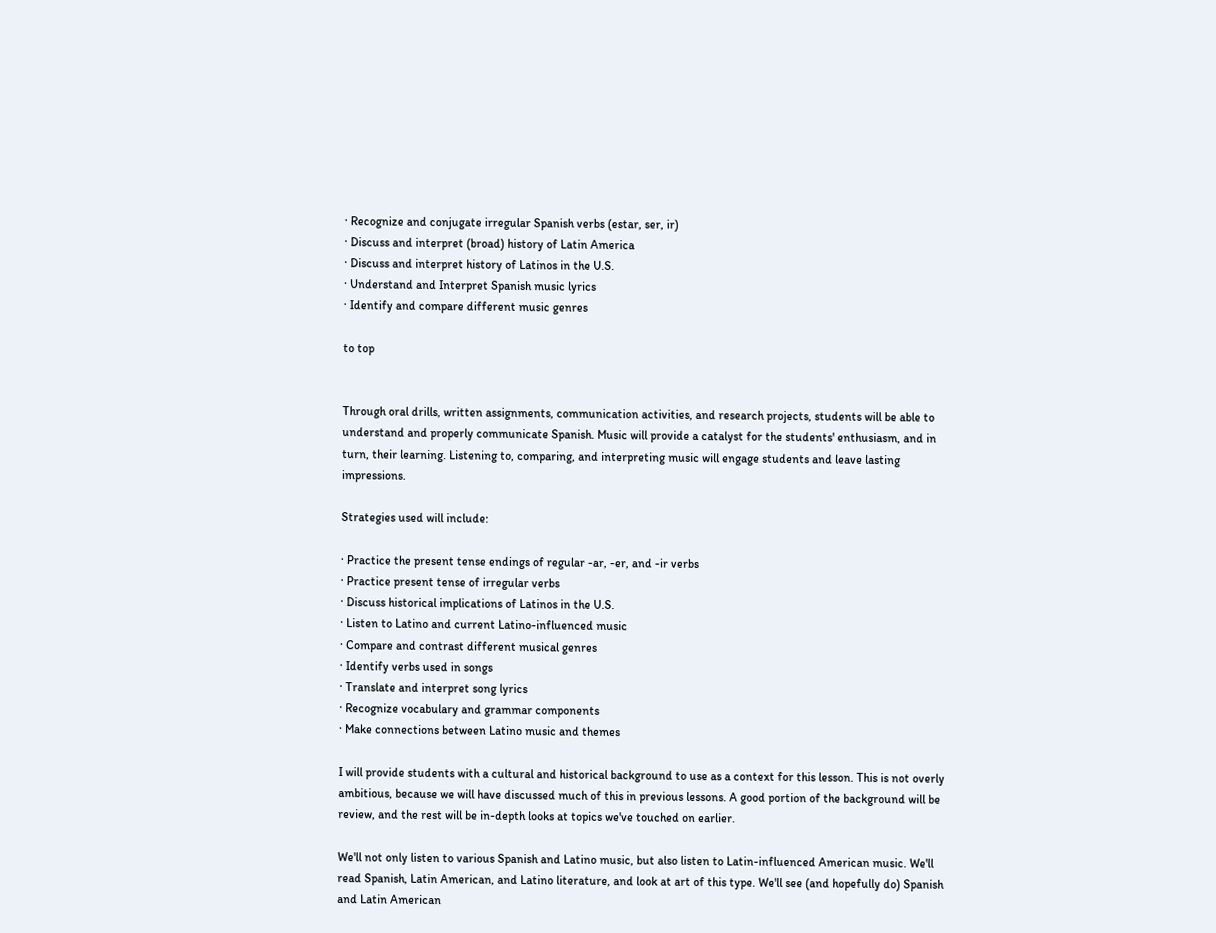· Recognize and conjugate irregular Spanish verbs (estar, ser, ir)
· Discuss and interpret (broad) history of Latin America
· Discuss and interpret history of Latinos in the U.S.
· Understand and Interpret Spanish music lyrics
· Identify and compare different music genres

to top


Through oral drills, written assignments, communication activities, and research projects, students will be able to understand and properly communicate Spanish. Music will provide a catalyst for the students' enthusiasm, and in turn, their learning. Listening to, comparing, and interpreting music will engage students and leave lasting impressions.

Strategies used will include:

· Practice the present tense endings of regular -ar, -er, and -ir verbs
· Practice present tense of irregular verbs
· Discuss historical implications of Latinos in the U.S.
· Listen to Latino and current Latino-influenced music
· Compare and contrast different musical genres
· Identify verbs used in songs
· Translate and interpret song lyrics
· Recognize vocabulary and grammar components
· Make connections between Latino music and themes

I will provide students with a cultural and historical background to use as a context for this lesson. This is not overly ambitious, because we will have discussed much of this in previous lessons. A good portion of the background will be review, and the rest will be in-depth looks at topics we've touched on earlier.

We'll not only listen to various Spanish and Latino music, but also listen to Latin-influenced American music. We'll read Spanish, Latin American, and Latino literature, and look at art of this type. We'll see (and hopefully do) Spanish and Latin American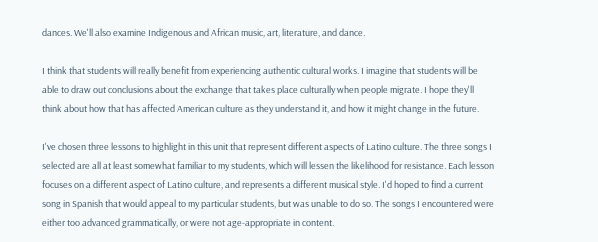dances. We'll also examine Indigenous and African music, art, literature, and dance.

I think that students will really benefit from experiencing authentic cultural works. I imagine that students will be able to draw out conclusions about the exchange that takes place culturally when people migrate. I hope they'll think about how that has affected American culture as they understand it, and how it might change in the future.

I've chosen three lessons to highlight in this unit that represent different aspects of Latino culture. The three songs I selected are all at least somewhat familiar to my students, which will lessen the likelihood for resistance. Each lesson focuses on a different aspect of Latino culture, and represents a different musical style. I'd hoped to find a current song in Spanish that would appeal to my particular students, but was unable to do so. The songs I encountered were either too advanced grammatically, or were not age-appropriate in content.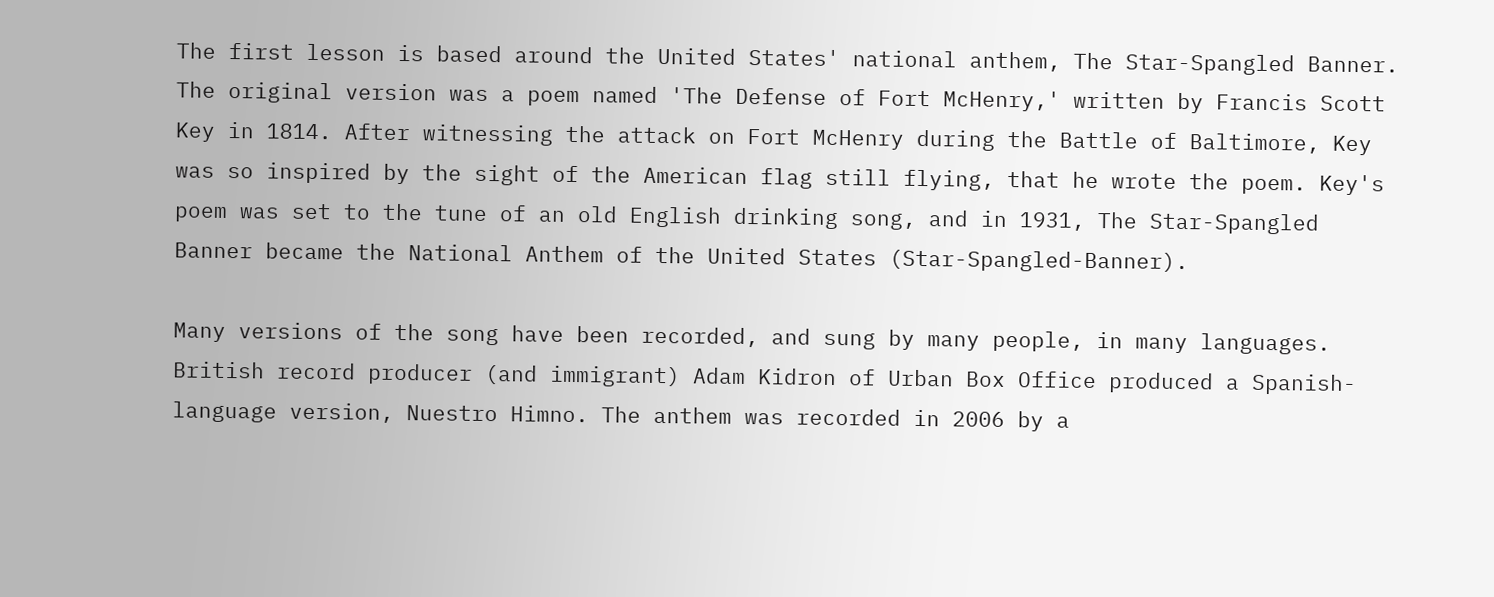The first lesson is based around the United States' national anthem, The Star-Spangled Banner. The original version was a poem named 'The Defense of Fort McHenry,' written by Francis Scott Key in 1814. After witnessing the attack on Fort McHenry during the Battle of Baltimore, Key was so inspired by the sight of the American flag still flying, that he wrote the poem. Key's poem was set to the tune of an old English drinking song, and in 1931, The Star-Spangled Banner became the National Anthem of the United States (Star-Spangled-Banner).

Many versions of the song have been recorded, and sung by many people, in many languages. British record producer (and immigrant) Adam Kidron of Urban Box Office produced a Spanish-language version, Nuestro Himno. The anthem was recorded in 2006 by a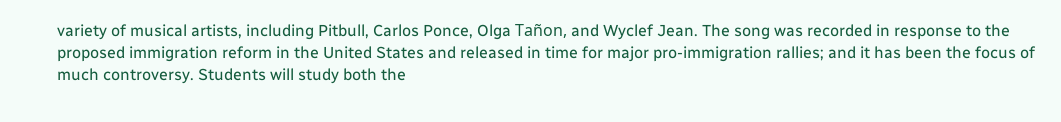variety of musical artists, including Pitbull, Carlos Ponce, Olga Tañon, and Wyclef Jean. The song was recorded in response to the proposed immigration reform in the United States and released in time for major pro-immigration rallies; and it has been the focus of much controversy. Students will study both the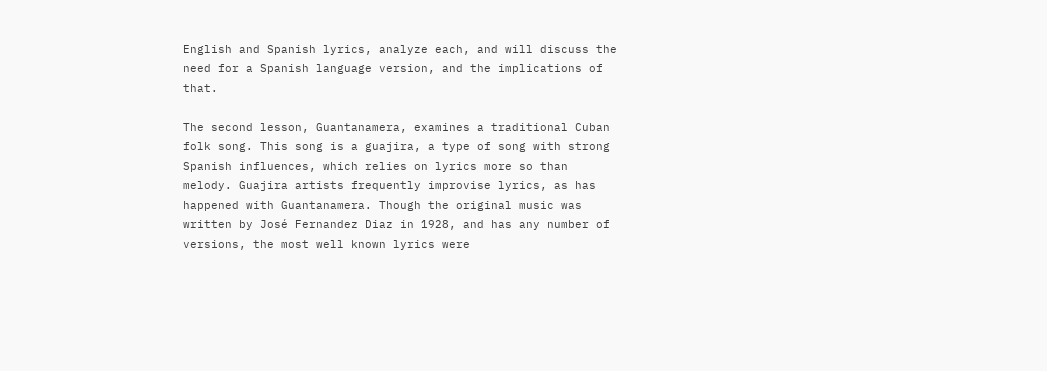English and Spanish lyrics, analyze each, and will discuss the need for a Spanish language version, and the implications of that.

The second lesson, Guantanamera, examines a traditional Cuban folk song. This song is a guajira, a type of song with strong Spanish influences, which relies on lyrics more so than melody. Guajira artists frequently improvise lyrics, as has happened with Guantanamera. Though the original music was written by José Fernandez Diaz in 1928, and has any number of versions, the most well known lyrics were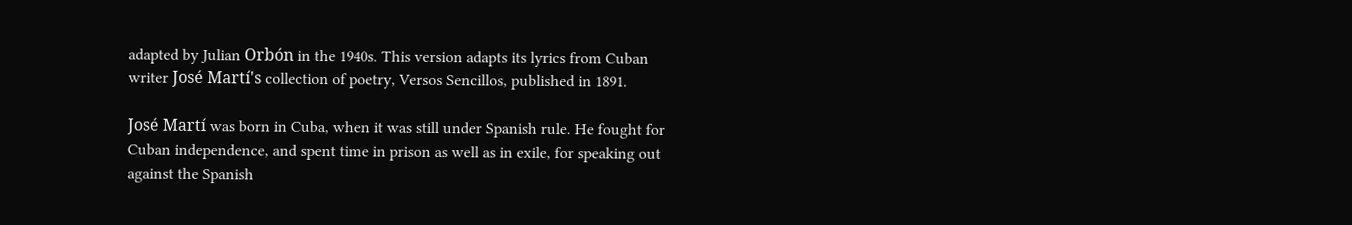adapted by Julian Orbón in the 1940s. This version adapts its lyrics from Cuban writer José Martí's collection of poetry, Versos Sencillos, published in 1891.

José Martí was born in Cuba, when it was still under Spanish rule. He fought for Cuban independence, and spent time in prison as well as in exile, for speaking out against the Spanish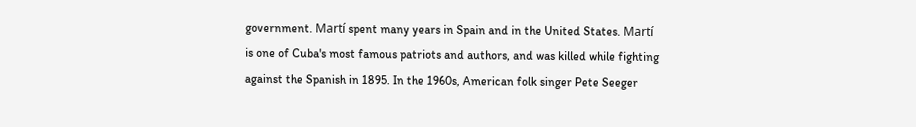government. Martí spent many years in Spain and in the United States. Martí is one of Cuba's most famous patriots and authors, and was killed while fighting against the Spanish in 1895. In the 1960s, American folk singer Pete Seeger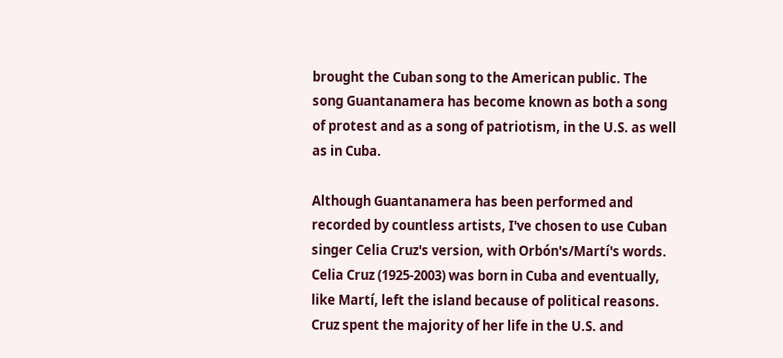brought the Cuban song to the American public. The song Guantanamera has become known as both a song of protest and as a song of patriotism, in the U.S. as well as in Cuba.

Although Guantanamera has been performed and recorded by countless artists, I've chosen to use Cuban singer Celia Cruz's version, with Orbón's/Martí's words. Celia Cruz (1925-2003) was born in Cuba and eventually, like Martí, left the island because of political reasons. Cruz spent the majority of her life in the U.S. and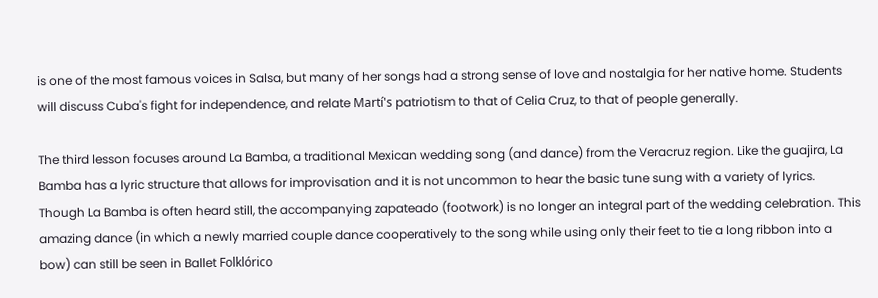is one of the most famous voices in Salsa, but many of her songs had a strong sense of love and nostalgia for her native home. Students will discuss Cuba's fight for independence, and relate Martí's patriotism to that of Celia Cruz, to that of people generally.

The third lesson focuses around La Bamba, a traditional Mexican wedding song (and dance) from the Veracruz region. Like the guajira, La Bamba has a lyric structure that allows for improvisation and it is not uncommon to hear the basic tune sung with a variety of lyrics. Though La Bamba is often heard still, the accompanying zapateado (footwork) is no longer an integral part of the wedding celebration. This amazing dance (in which a newly married couple dance cooperatively to the song while using only their feet to tie a long ribbon into a bow) can still be seen in Ballet Folklórico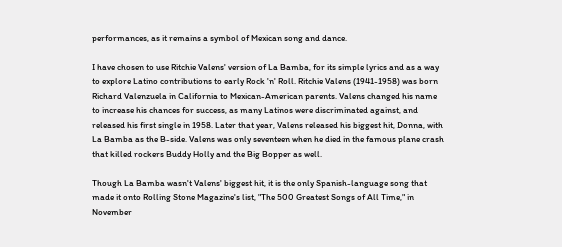performances, as it remains a symbol of Mexican song and dance.

I have chosen to use Ritchie Valens' version of La Bamba, for its simple lyrics and as a way to explore Latino contributions to early Rock 'n' Roll. Ritchie Valens (1941-1958) was born Richard Valenzuela in California to Mexican-American parents. Valens changed his name to increase his chances for success, as many Latinos were discriminated against, and released his first single in 1958. Later that year, Valens released his biggest hit, Donna, with La Bamba as the B-side. Valens was only seventeen when he died in the famous plane crash that killed rockers Buddy Holly and the Big Bopper as well.

Though La Bamba wasn't Valens' biggest hit, it is the only Spanish-language song that made it onto Rolling Stone Magazine's list, "The 500 Greatest Songs of All Time," in November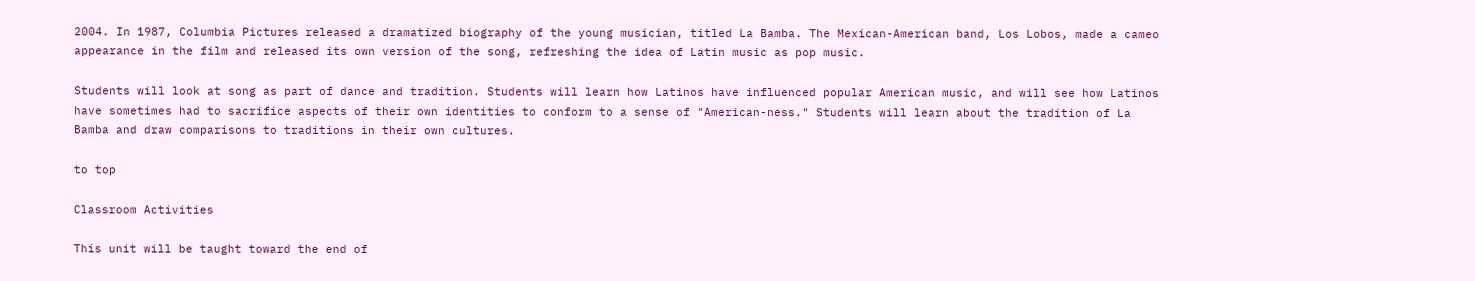2004. In 1987, Columbia Pictures released a dramatized biography of the young musician, titled La Bamba. The Mexican-American band, Los Lobos, made a cameo appearance in the film and released its own version of the song, refreshing the idea of Latin music as pop music.

Students will look at song as part of dance and tradition. Students will learn how Latinos have influenced popular American music, and will see how Latinos have sometimes had to sacrifice aspects of their own identities to conform to a sense of "American-ness." Students will learn about the tradition of La Bamba and draw comparisons to traditions in their own cultures.

to top

Classroom Activities

This unit will be taught toward the end of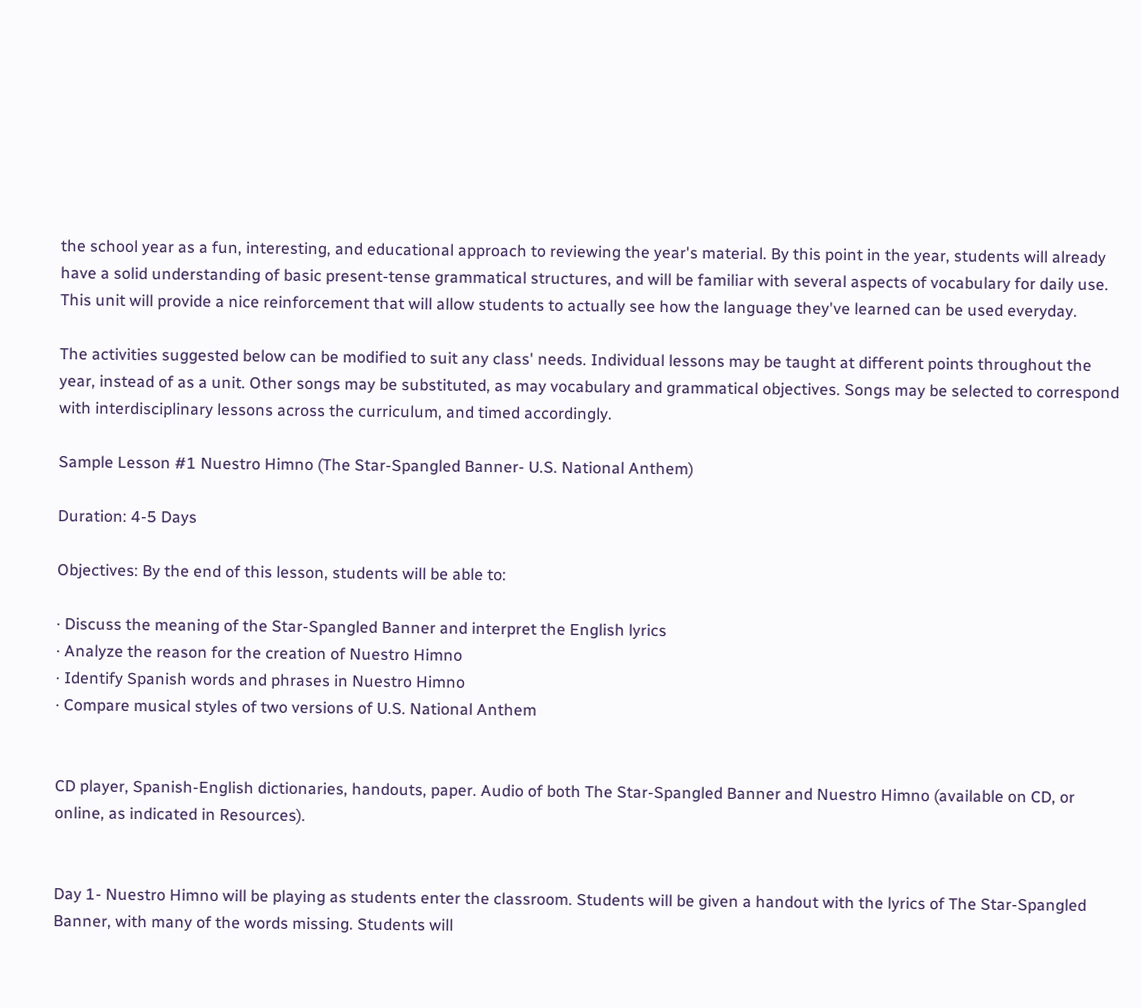the school year as a fun, interesting, and educational approach to reviewing the year's material. By this point in the year, students will already have a solid understanding of basic present-tense grammatical structures, and will be familiar with several aspects of vocabulary for daily use. This unit will provide a nice reinforcement that will allow students to actually see how the language they've learned can be used everyday.

The activities suggested below can be modified to suit any class' needs. Individual lessons may be taught at different points throughout the year, instead of as a unit. Other songs may be substituted, as may vocabulary and grammatical objectives. Songs may be selected to correspond with interdisciplinary lessons across the curriculum, and timed accordingly.

Sample Lesson #1 Nuestro Himno (The Star-Spangled Banner- U.S. National Anthem)

Duration: 4-5 Days

Objectives: By the end of this lesson, students will be able to:

· Discuss the meaning of the Star-Spangled Banner and interpret the English lyrics
· Analyze the reason for the creation of Nuestro Himno
· Identify Spanish words and phrases in Nuestro Himno
· Compare musical styles of two versions of U.S. National Anthem


CD player, Spanish-English dictionaries, handouts, paper. Audio of both The Star-Spangled Banner and Nuestro Himno (available on CD, or online, as indicated in Resources).


Day 1- Nuestro Himno will be playing as students enter the classroom. Students will be given a handout with the lyrics of The Star-Spangled Banner, with many of the words missing. Students will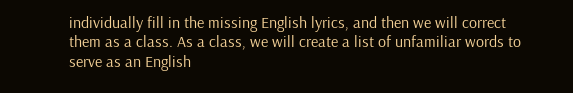individually fill in the missing English lyrics, and then we will correct them as a class. As a class, we will create a list of unfamiliar words to serve as an English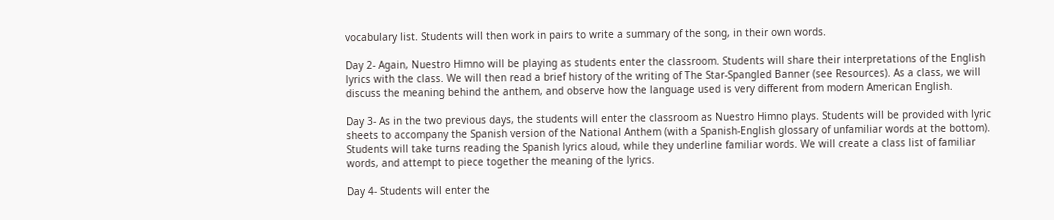vocabulary list. Students will then work in pairs to write a summary of the song, in their own words.

Day 2- Again, Nuestro Himno will be playing as students enter the classroom. Students will share their interpretations of the English lyrics with the class. We will then read a brief history of the writing of The Star-Spangled Banner (see Resources). As a class, we will discuss the meaning behind the anthem, and observe how the language used is very different from modern American English.

Day 3- As in the two previous days, the students will enter the classroom as Nuestro Himno plays. Students will be provided with lyric sheets to accompany the Spanish version of the National Anthem (with a Spanish-English glossary of unfamiliar words at the bottom). Students will take turns reading the Spanish lyrics aloud, while they underline familiar words. We will create a class list of familiar words, and attempt to piece together the meaning of the lyrics.

Day 4- Students will enter the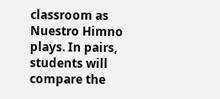classroom as Nuestro Himno plays. In pairs, students will compare the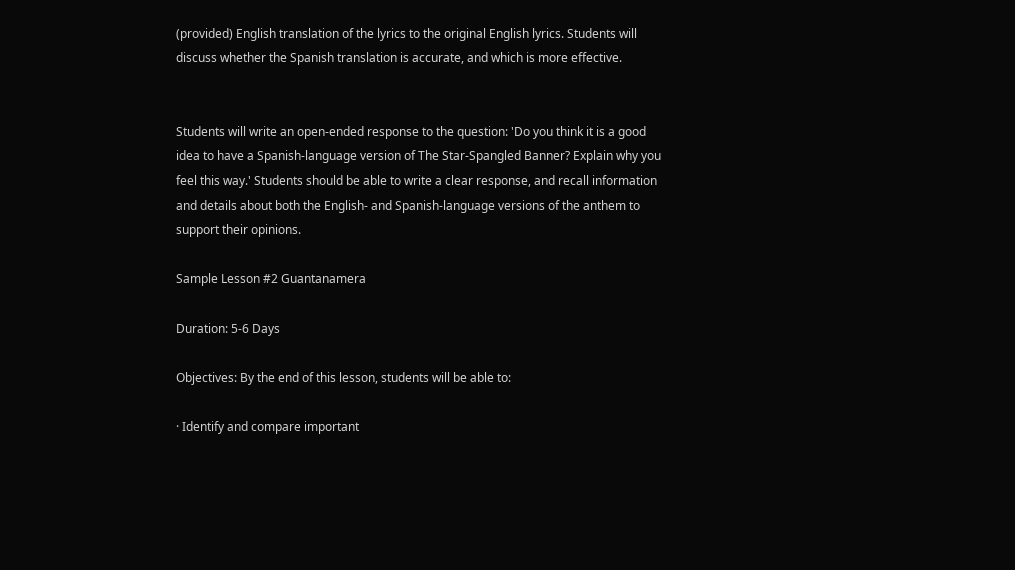(provided) English translation of the lyrics to the original English lyrics. Students will discuss whether the Spanish translation is accurate, and which is more effective.


Students will write an open-ended response to the question: 'Do you think it is a good idea to have a Spanish-language version of The Star-Spangled Banner? Explain why you feel this way.' Students should be able to write a clear response, and recall information and details about both the English- and Spanish-language versions of the anthem to support their opinions.

Sample Lesson #2 Guantanamera

Duration: 5-6 Days

Objectives: By the end of this lesson, students will be able to:

· Identify and compare important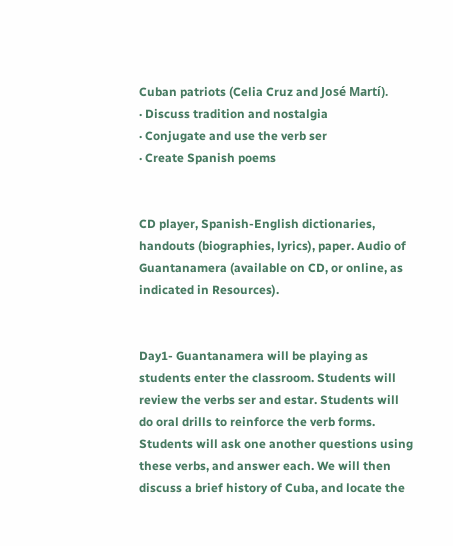Cuban patriots (Celia Cruz and José Martí).
· Discuss tradition and nostalgia
· Conjugate and use the verb ser
· Create Spanish poems


CD player, Spanish-English dictionaries, handouts (biographies, lyrics), paper. Audio of Guantanamera (available on CD, or online, as indicated in Resources).


Day1- Guantanamera will be playing as students enter the classroom. Students will review the verbs ser and estar. Students will do oral drills to reinforce the verb forms. Students will ask one another questions using these verbs, and answer each. We will then discuss a brief history of Cuba, and locate the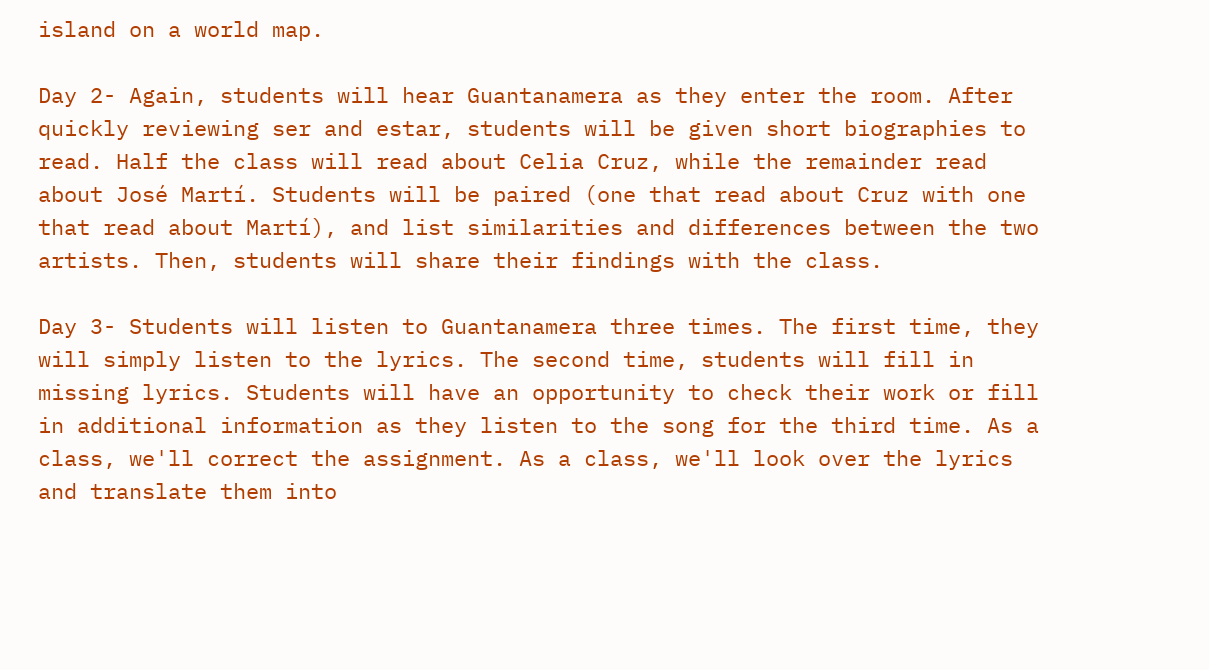island on a world map.

Day 2- Again, students will hear Guantanamera as they enter the room. After quickly reviewing ser and estar, students will be given short biographies to read. Half the class will read about Celia Cruz, while the remainder read about José Martí. Students will be paired (one that read about Cruz with one that read about Martí), and list similarities and differences between the two artists. Then, students will share their findings with the class.

Day 3- Students will listen to Guantanamera three times. The first time, they will simply listen to the lyrics. The second time, students will fill in missing lyrics. Students will have an opportunity to check their work or fill in additional information as they listen to the song for the third time. As a class, we'll correct the assignment. As a class, we'll look over the lyrics and translate them into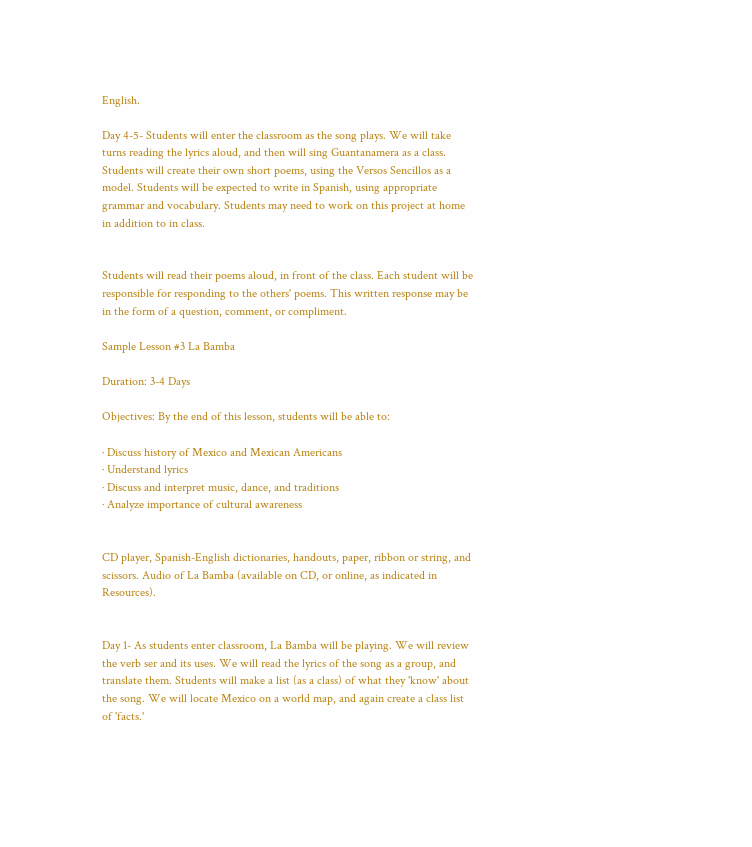English.

Day 4-5- Students will enter the classroom as the song plays. We will take turns reading the lyrics aloud, and then will sing Guantanamera as a class. Students will create their own short poems, using the Versos Sencillos as a model. Students will be expected to write in Spanish, using appropriate grammar and vocabulary. Students may need to work on this project at home in addition to in class.


Students will read their poems aloud, in front of the class. Each student will be responsible for responding to the others' poems. This written response may be in the form of a question, comment, or compliment.

Sample Lesson #3 La Bamba

Duration: 3-4 Days

Objectives: By the end of this lesson, students will be able to:

· Discuss history of Mexico and Mexican Americans
· Understand lyrics
· Discuss and interpret music, dance, and traditions
· Analyze importance of cultural awareness


CD player, Spanish-English dictionaries, handouts, paper, ribbon or string, and scissors. Audio of La Bamba (available on CD, or online, as indicated in Resources).


Day 1- As students enter classroom, La Bamba will be playing. We will review the verb ser and its uses. We will read the lyrics of the song as a group, and translate them. Students will make a list (as a class) of what they 'know' about the song. We will locate Mexico on a world map, and again create a class list of 'facts.'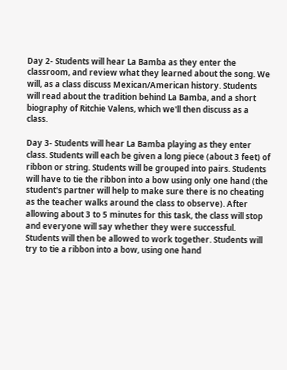Day 2- Students will hear La Bamba as they enter the classroom, and review what they learned about the song. We will, as a class discuss Mexican/American history. Students will read about the tradition behind La Bamba, and a short biography of Ritchie Valens, which we'll then discuss as a class.

Day 3- Students will hear La Bamba playing as they enter class. Students will each be given a long piece (about 3 feet) of ribbon or string. Students will be grouped into pairs. Students will have to tie the ribbon into a bow using only one hand (the student's partner will help to make sure there is no cheating as the teacher walks around the class to observe). After allowing about 3 to 5 minutes for this task, the class will stop and everyone will say whether they were successful. Students will then be allowed to work together. Students will try to tie a ribbon into a bow, using one hand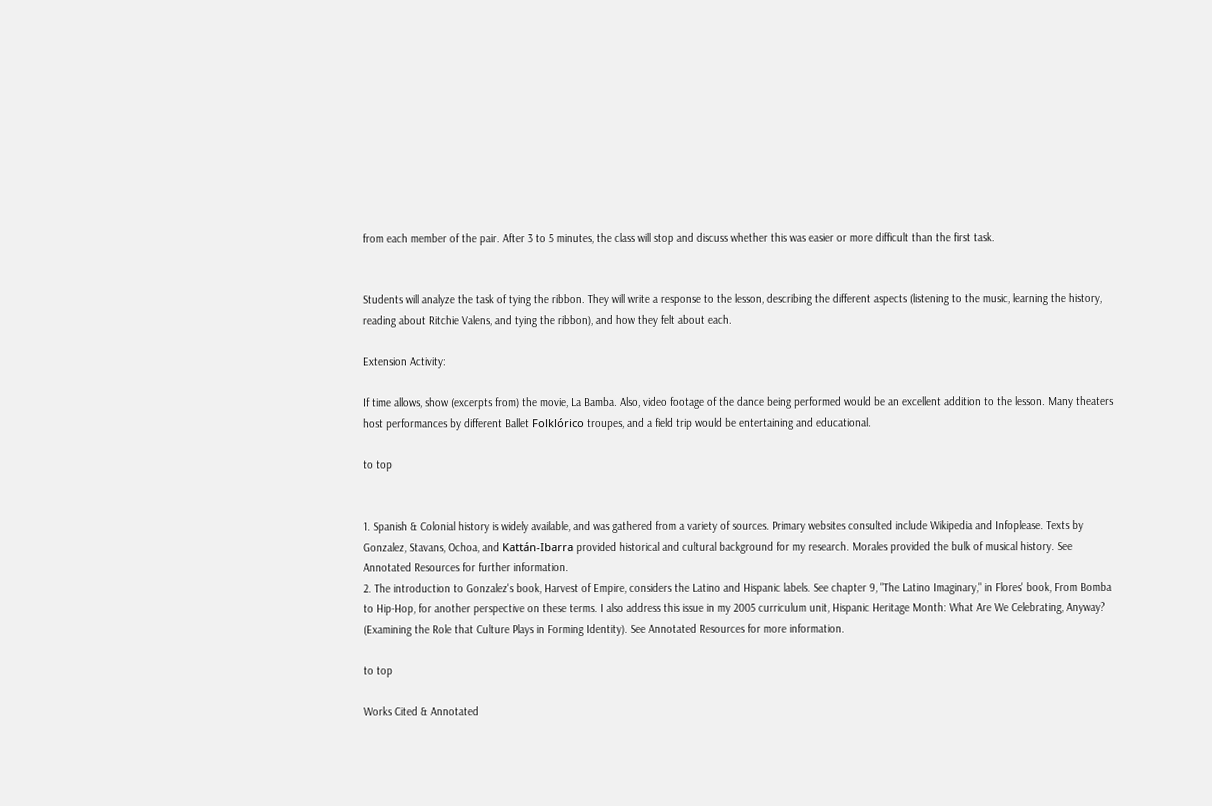from each member of the pair. After 3 to 5 minutes, the class will stop and discuss whether this was easier or more difficult than the first task.


Students will analyze the task of tying the ribbon. They will write a response to the lesson, describing the different aspects (listening to the music, learning the history, reading about Ritchie Valens, and tying the ribbon), and how they felt about each.

Extension Activity:

If time allows, show (excerpts from) the movie, La Bamba. Also, video footage of the dance being performed would be an excellent addition to the lesson. Many theaters host performances by different Ballet Folklórico troupes, and a field trip would be entertaining and educational.

to top


1. Spanish & Colonial history is widely available, and was gathered from a variety of sources. Primary websites consulted include Wikipedia and Infoplease. Texts by Gonzalez, Stavans, Ochoa, and Kattán-Ibarra provided historical and cultural background for my research. Morales provided the bulk of musical history. See Annotated Resources for further information.
2. The introduction to Gonzalez's book, Harvest of Empire, considers the Latino and Hispanic labels. See chapter 9, "The Latino Imaginary," in Flores' book, From Bomba to Hip-Hop, for another perspective on these terms. I also address this issue in my 2005 curriculum unit, Hispanic Heritage Month: What Are We Celebrating, Anyway? (Examining the Role that Culture Plays in Forming Identity). See Annotated Resources for more information.

to top

Works Cited & Annotated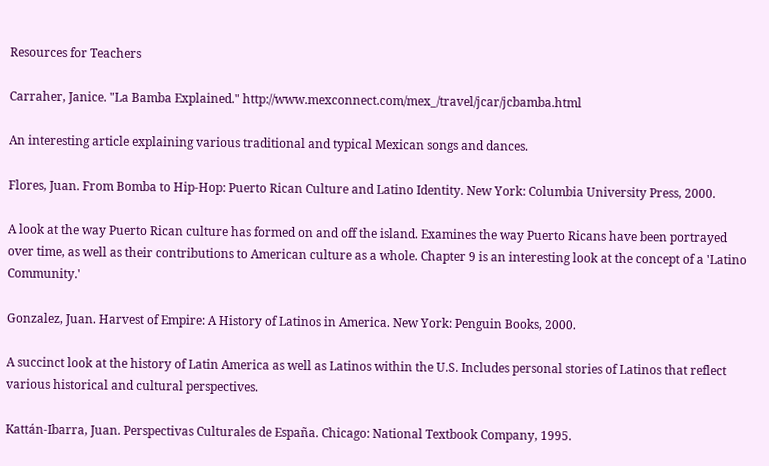Resources for Teachers

Carraher, Janice. "La Bamba Explained." http://www.mexconnect.com/mex_/travel/jcar/jcbamba.html

An interesting article explaining various traditional and typical Mexican songs and dances.

Flores, Juan. From Bomba to Hip-Hop: Puerto Rican Culture and Latino Identity. New York: Columbia University Press, 2000.

A look at the way Puerto Rican culture has formed on and off the island. Examines the way Puerto Ricans have been portrayed over time, as well as their contributions to American culture as a whole. Chapter 9 is an interesting look at the concept of a 'Latino Community.'

Gonzalez, Juan. Harvest of Empire: A History of Latinos in America. New York: Penguin Books, 2000.

A succinct look at the history of Latin America as well as Latinos within the U.S. Includes personal stories of Latinos that reflect various historical and cultural perspectives.

Kattán-Ibarra, Juan. Perspectivas Culturales de España. Chicago: National Textbook Company, 1995.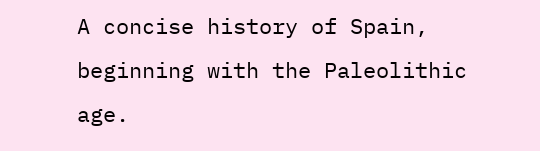A concise history of Spain, beginning with the Paleolithic age.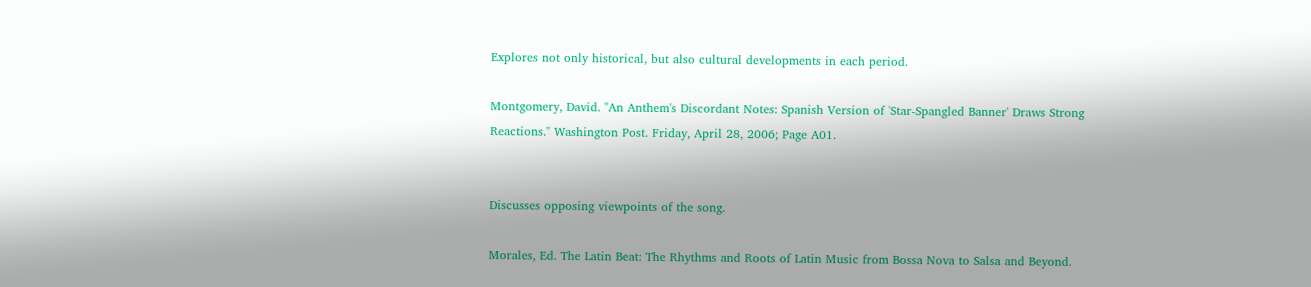Explores not only historical, but also cultural developments in each period.

Montgomery, David. "An Anthem's Discordant Notes: Spanish Version of 'Star-Spangled Banner' Draws Strong Reactions." Washington Post. Friday, April 28, 2006; Page A01.


Discusses opposing viewpoints of the song.

Morales, Ed. The Latin Beat: The Rhythms and Roots of Latin Music from Bossa Nova to Salsa and Beyond.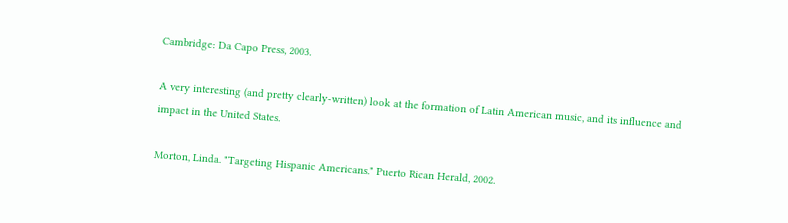Cambridge: Da Capo Press, 2003.

A very interesting (and pretty clearly-written) look at the formation of Latin American music, and its influence and impact in the United States.

Morton, Linda. "Targeting Hispanic Americans." Puerto Rican Herald, 2002.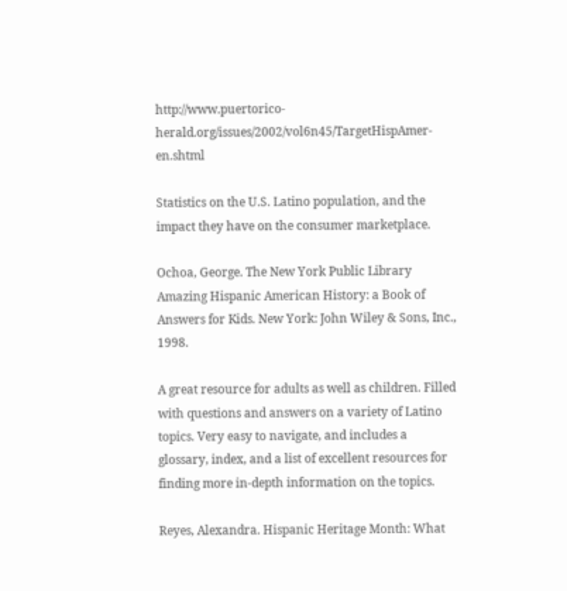http://www.puertorico-herald.org/issues/2002/vol6n45/TargetHispAmer-en.shtml

Statistics on the U.S. Latino population, and the impact they have on the consumer marketplace.

Ochoa, George. The New York Public Library Amazing Hispanic American History: a Book of Answers for Kids. New York: John Wiley & Sons, Inc., 1998.

A great resource for adults as well as children. Filled with questions and answers on a variety of Latino topics. Very easy to navigate, and includes a glossary, index, and a list of excellent resources for finding more in-depth information on the topics.

Reyes, Alexandra. Hispanic Heritage Month: What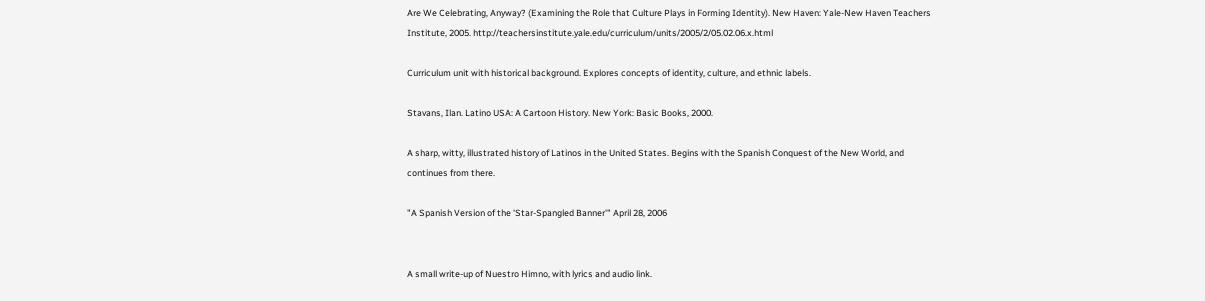Are We Celebrating, Anyway? (Examining the Role that Culture Plays in Forming Identity). New Haven: Yale-New Haven Teachers Institute, 2005. http://teachersinstitute.yale.edu/curriculum/units/2005/2/05.02.06.x.html

Curriculum unit with historical background. Explores concepts of identity, culture, and ethnic labels.

Stavans, Ilan. Latino USA: A Cartoon History. New York: Basic Books, 2000.

A sharp, witty, illustrated history of Latinos in the United States. Begins with the Spanish Conquest of the New World, and continues from there.

"A Spanish Version of the 'Star-Spangled Banner'" April 28, 2006


A small write-up of Nuestro Himno, with lyrics and audio link.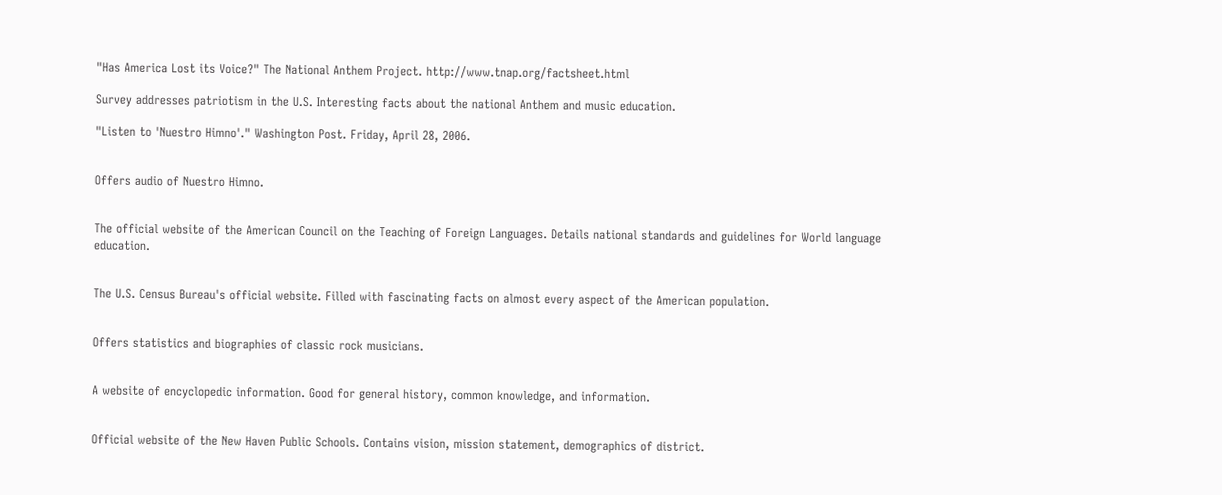"Has America Lost its Voice?" The National Anthem Project. http://www.tnap.org/factsheet.html

Survey addresses patriotism in the U.S. Interesting facts about the national Anthem and music education.

"Listen to 'Nuestro Himno'." Washington Post. Friday, April 28, 2006.


Offers audio of Nuestro Himno.


The official website of the American Council on the Teaching of Foreign Languages. Details national standards and guidelines for World language education.


The U.S. Census Bureau's official website. Filled with fascinating facts on almost every aspect of the American population.


Offers statistics and biographies of classic rock musicians.


A website of encyclopedic information. Good for general history, common knowledge, and information.


Official website of the New Haven Public Schools. Contains vision, mission statement, demographics of district.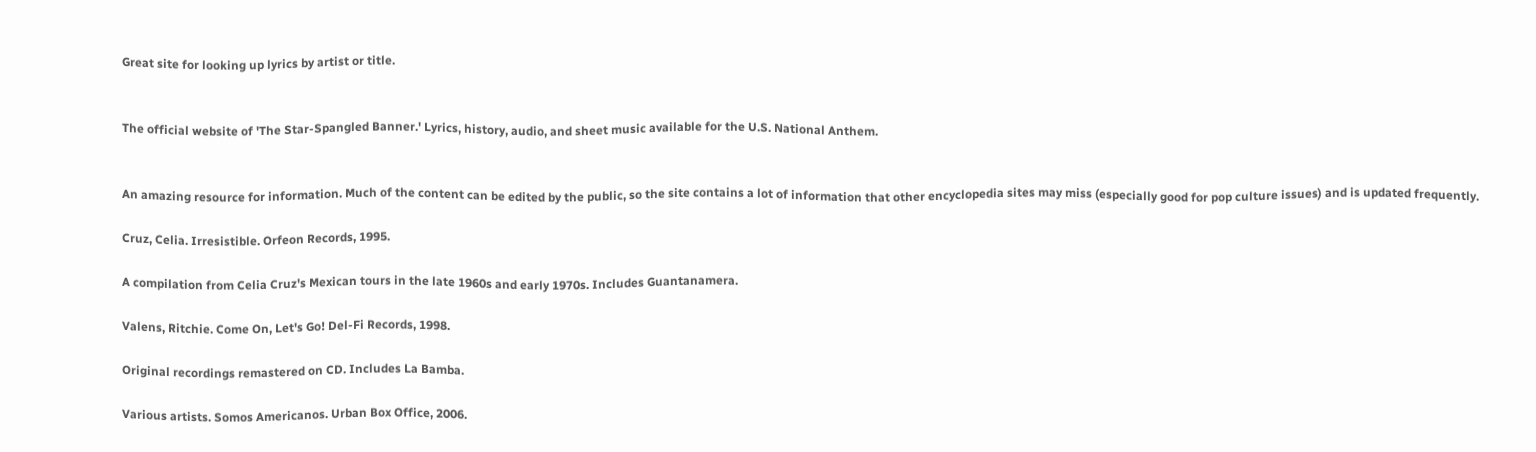Great site for looking up lyrics by artist or title.


The official website of 'The Star-Spangled Banner.' Lyrics, history, audio, and sheet music available for the U.S. National Anthem.


An amazing resource for information. Much of the content can be edited by the public, so the site contains a lot of information that other encyclopedia sites may miss (especially good for pop culture issues) and is updated frequently.

Cruz, Celia. Irresistible. Orfeon Records, 1995.

A compilation from Celia Cruz's Mexican tours in the late 1960s and early 1970s. Includes Guantanamera.

Valens, Ritchie. Come On, Let's Go! Del-Fi Records, 1998.

Original recordings remastered on CD. Includes La Bamba.

Various artists. Somos Americanos. Urban Box Office, 2006.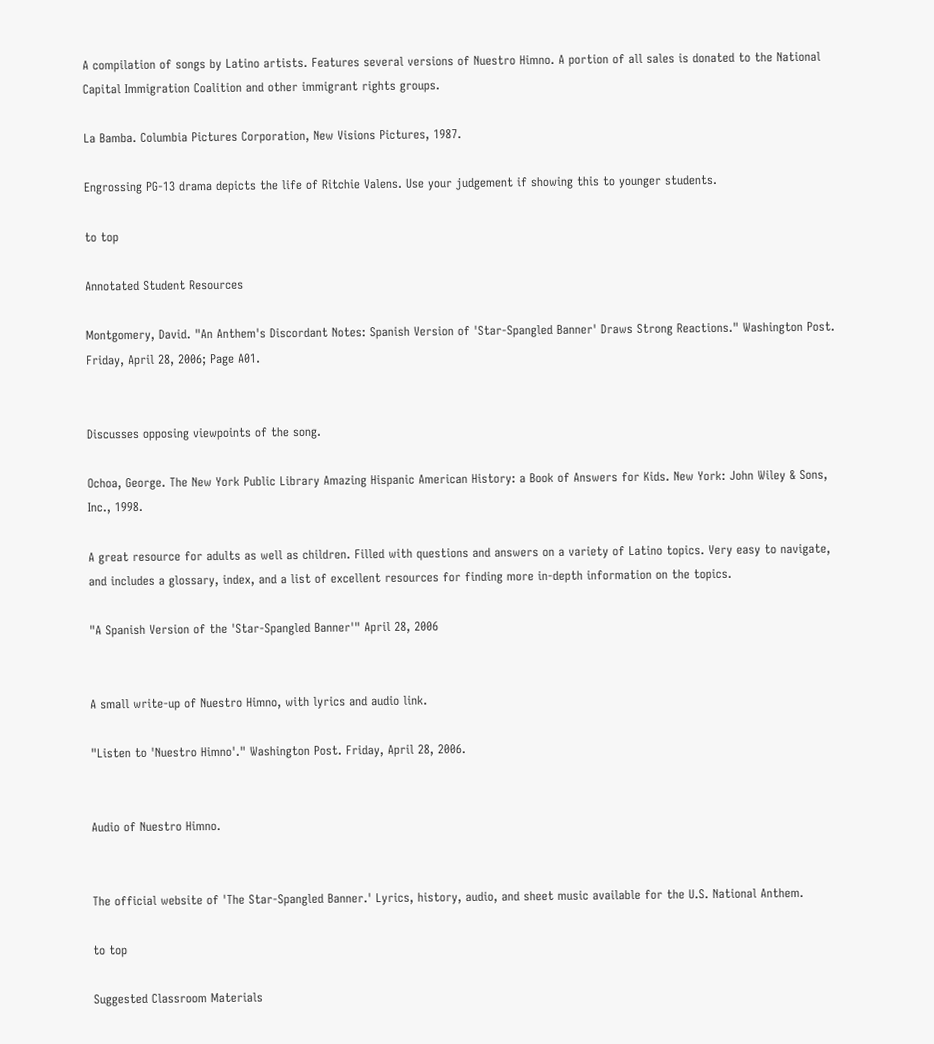A compilation of songs by Latino artists. Features several versions of Nuestro Himno. A portion of all sales is donated to the National Capital Immigration Coalition and other immigrant rights groups.

La Bamba. Columbia Pictures Corporation, New Visions Pictures, 1987.

Engrossing PG-13 drama depicts the life of Ritchie Valens. Use your judgement if showing this to younger students.

to top

Annotated Student Resources

Montgomery, David. "An Anthem's Discordant Notes: Spanish Version of 'Star-Spangled Banner' Draws Strong Reactions." Washington Post. Friday, April 28, 2006; Page A01.


Discusses opposing viewpoints of the song.

Ochoa, George. The New York Public Library Amazing Hispanic American History: a Book of Answers for Kids. New York: John Wiley & Sons, Inc., 1998.

A great resource for adults as well as children. Filled with questions and answers on a variety of Latino topics. Very easy to navigate, and includes a glossary, index, and a list of excellent resources for finding more in-depth information on the topics.

"A Spanish Version of the 'Star-Spangled Banner'" April 28, 2006


A small write-up of Nuestro Himno, with lyrics and audio link.

"Listen to 'Nuestro Himno'." Washington Post. Friday, April 28, 2006.


Audio of Nuestro Himno.


The official website of 'The Star-Spangled Banner.' Lyrics, history, audio, and sheet music available for the U.S. National Anthem.

to top

Suggested Classroom Materials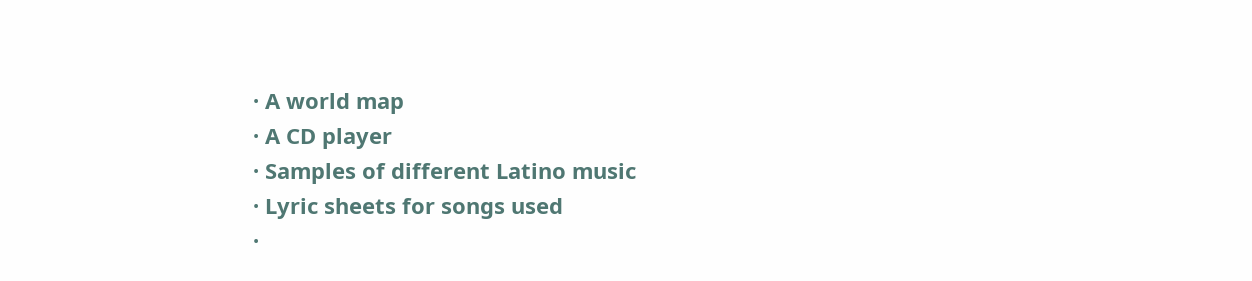· A world map
· A CD player
· Samples of different Latino music
· Lyric sheets for songs used
·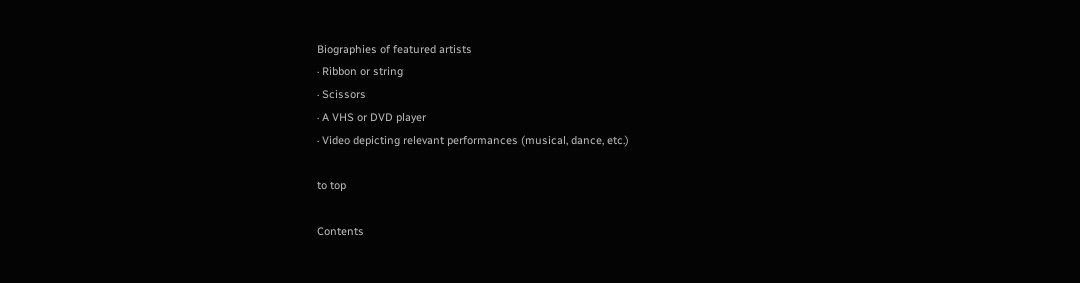Biographies of featured artists
· Ribbon or string
· Scissors
· A VHS or DVD player
· Video depicting relevant performances (musical, dance, etc.)

to top

Contents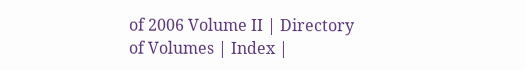of 2006 Volume II | Directory of Volumes | Index |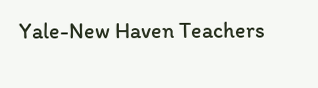Yale-New Haven Teachers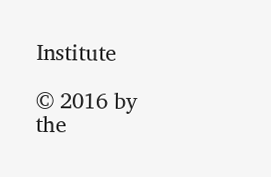Institute

© 2016 by the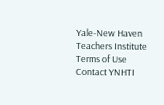Yale-New Haven Teachers Institute
Terms of Use Contact YNHTI